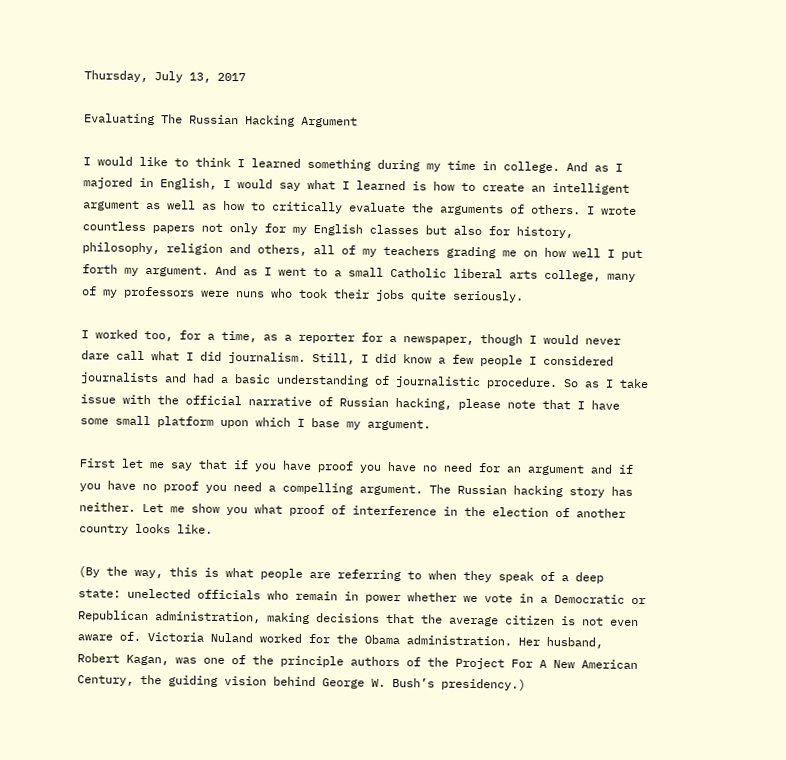Thursday, July 13, 2017

Evaluating The Russian Hacking Argument

I would like to think I learned something during my time in college. And as I majored in English, I would say what I learned is how to create an intelligent argument as well as how to critically evaluate the arguments of others. I wrote countless papers not only for my English classes but also for history, philosophy, religion and others, all of my teachers grading me on how well I put forth my argument. And as I went to a small Catholic liberal arts college, many of my professors were nuns who took their jobs quite seriously.

I worked too, for a time, as a reporter for a newspaper, though I would never dare call what I did journalism. Still, I did know a few people I considered journalists and had a basic understanding of journalistic procedure. So as I take issue with the official narrative of Russian hacking, please note that I have some small platform upon which I base my argument.

First let me say that if you have proof you have no need for an argument and if you have no proof you need a compelling argument. The Russian hacking story has neither. Let me show you what proof of interference in the election of another country looks like.

(By the way, this is what people are referring to when they speak of a deep state: unelected officials who remain in power whether we vote in a Democratic or Republican administration, making decisions that the average citizen is not even aware of. Victoria Nuland worked for the Obama administration. Her husband, Robert Kagan, was one of the principle authors of the Project For A New American Century, the guiding vision behind George W. Bush’s presidency.)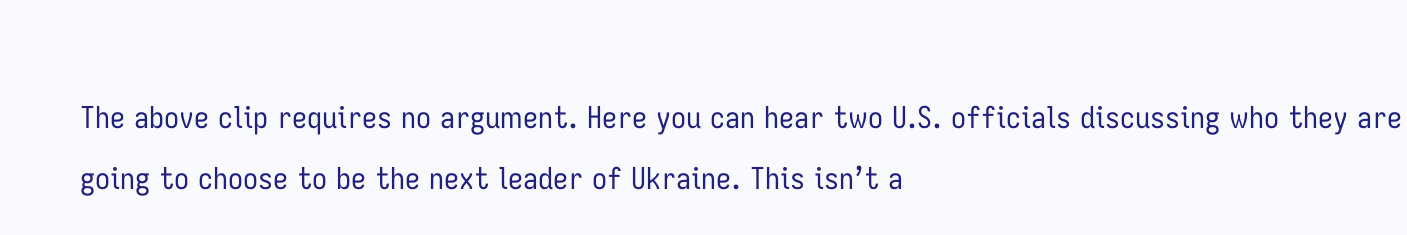The above clip requires no argument. Here you can hear two U.S. officials discussing who they are going to choose to be the next leader of Ukraine. This isn’t a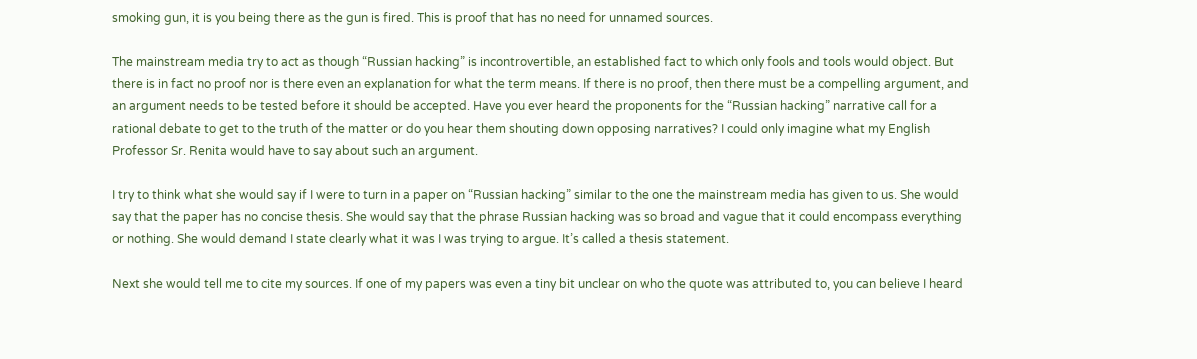smoking gun, it is you being there as the gun is fired. This is proof that has no need for unnamed sources.

The mainstream media try to act as though “Russian hacking” is incontrovertible, an established fact to which only fools and tools would object. But there is in fact no proof nor is there even an explanation for what the term means. If there is no proof, then there must be a compelling argument, and an argument needs to be tested before it should be accepted. Have you ever heard the proponents for the “Russian hacking” narrative call for a rational debate to get to the truth of the matter or do you hear them shouting down opposing narratives? I could only imagine what my English Professor Sr. Renita would have to say about such an argument.

I try to think what she would say if I were to turn in a paper on “Russian hacking” similar to the one the mainstream media has given to us. She would say that the paper has no concise thesis. She would say that the phrase Russian hacking was so broad and vague that it could encompass everything or nothing. She would demand I state clearly what it was I was trying to argue. It’s called a thesis statement.

Next she would tell me to cite my sources. If one of my papers was even a tiny bit unclear on who the quote was attributed to, you can believe I heard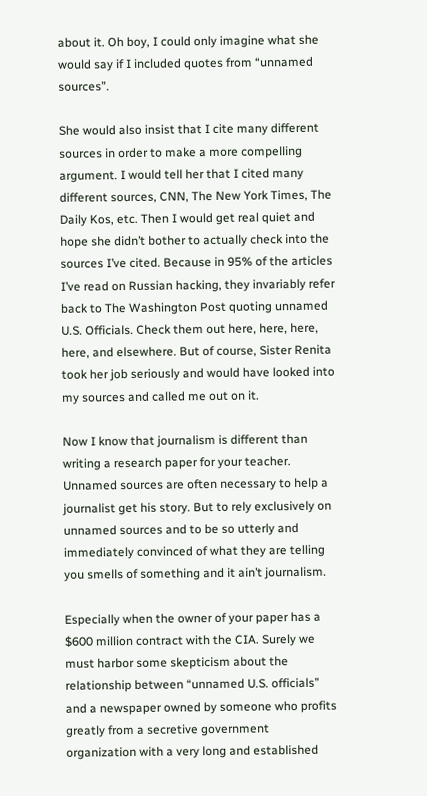about it. Oh boy, I could only imagine what she would say if I included quotes from “unnamed sources”.

She would also insist that I cite many different sources in order to make a more compelling argument. I would tell her that I cited many different sources, CNN, The New York Times, The Daily Kos, etc. Then I would get real quiet and hope she didn’t bother to actually check into the sources I’ve cited. Because in 95% of the articles I’ve read on Russian hacking, they invariably refer back to The Washington Post quoting unnamed U.S. Officials. Check them out here, here, here, here, and elsewhere. But of course, Sister Renita took her job seriously and would have looked into my sources and called me out on it.

Now I know that journalism is different than writing a research paper for your teacher. Unnamed sources are often necessary to help a journalist get his story. But to rely exclusively on unnamed sources and to be so utterly and immediately convinced of what they are telling you smells of something and it ain’t journalism.

Especially when the owner of your paper has a $600 million contract with the CIA. Surely we must harbor some skepticism about the relationship between “unnamed U.S. officials” and a newspaper owned by someone who profits greatly from a secretive government organization with a very long and established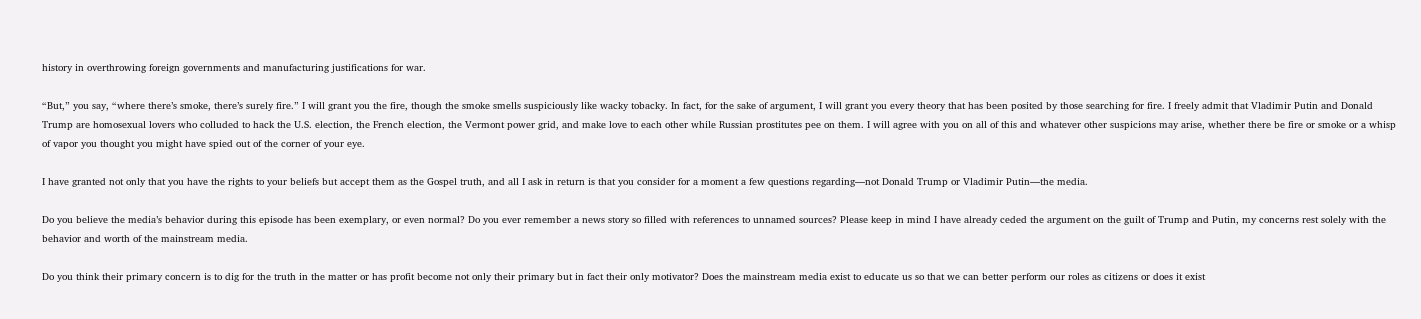history in overthrowing foreign governments and manufacturing justifications for war.

“But,” you say, “where there’s smoke, there’s surely fire.” I will grant you the fire, though the smoke smells suspiciously like wacky tobacky. In fact, for the sake of argument, I will grant you every theory that has been posited by those searching for fire. I freely admit that Vladimir Putin and Donald Trump are homosexual lovers who colluded to hack the U.S. election, the French election, the Vermont power grid, and make love to each other while Russian prostitutes pee on them. I will agree with you on all of this and whatever other suspicions may arise, whether there be fire or smoke or a whisp of vapor you thought you might have spied out of the corner of your eye.

I have granted not only that you have the rights to your beliefs but accept them as the Gospel truth, and all I ask in return is that you consider for a moment a few questions regarding—not Donald Trump or Vladimir Putin—the media.

Do you believe the media’s behavior during this episode has been exemplary, or even normal? Do you ever remember a news story so filled with references to unnamed sources? Please keep in mind I have already ceded the argument on the guilt of Trump and Putin, my concerns rest solely with the behavior and worth of the mainstream media.

Do you think their primary concern is to dig for the truth in the matter or has profit become not only their primary but in fact their only motivator? Does the mainstream media exist to educate us so that we can better perform our roles as citizens or does it exist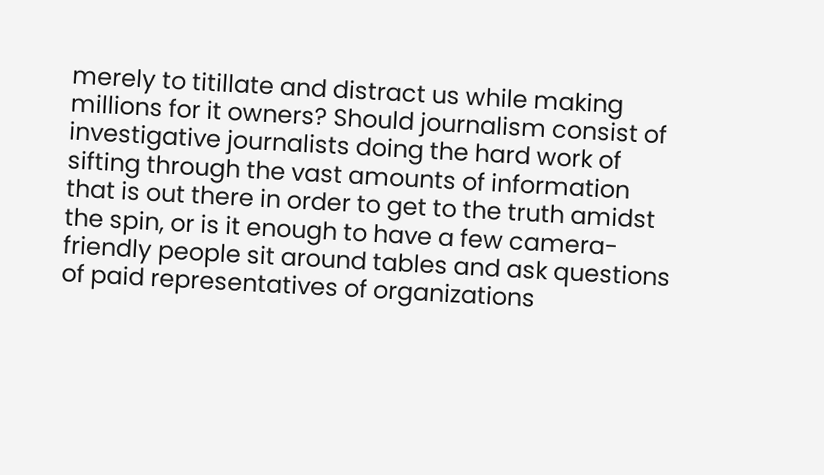merely to titillate and distract us while making millions for it owners? Should journalism consist of investigative journalists doing the hard work of sifting through the vast amounts of information that is out there in order to get to the truth amidst the spin, or is it enough to have a few camera-friendly people sit around tables and ask questions of paid representatives of organizations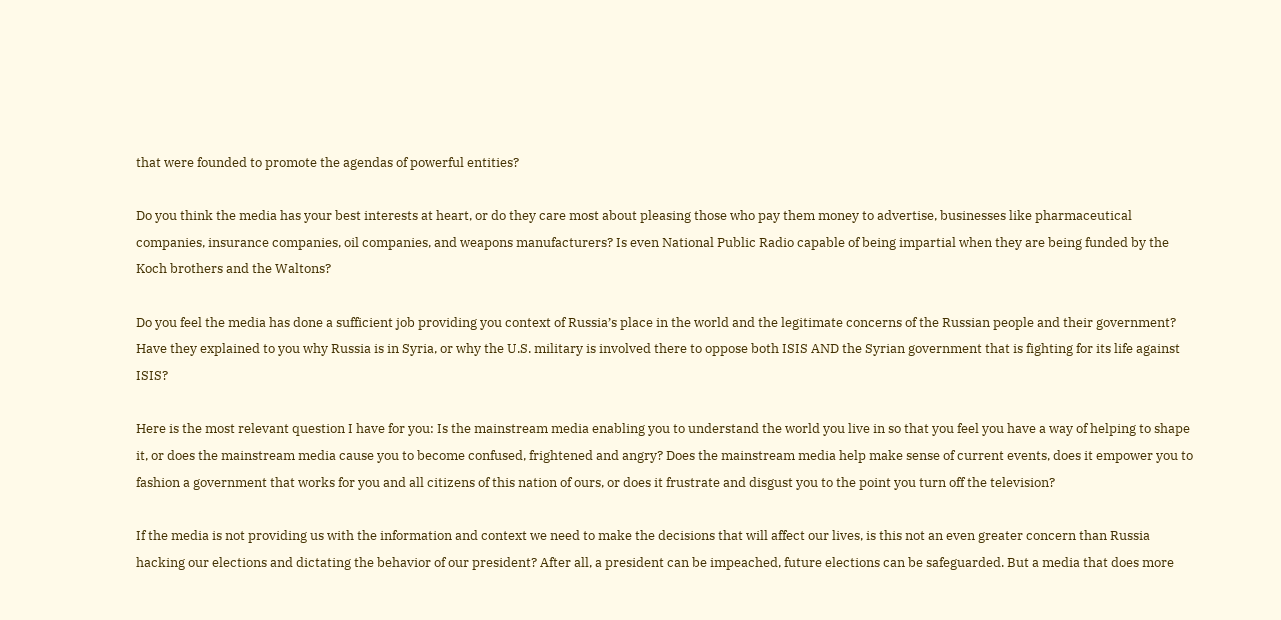that were founded to promote the agendas of powerful entities?

Do you think the media has your best interests at heart, or do they care most about pleasing those who pay them money to advertise, businesses like pharmaceutical companies, insurance companies, oil companies, and weapons manufacturers? Is even National Public Radio capable of being impartial when they are being funded by the Koch brothers and the Waltons?

Do you feel the media has done a sufficient job providing you context of Russia’s place in the world and the legitimate concerns of the Russian people and their government? Have they explained to you why Russia is in Syria, or why the U.S. military is involved there to oppose both ISIS AND the Syrian government that is fighting for its life against ISIS?

Here is the most relevant question I have for you: Is the mainstream media enabling you to understand the world you live in so that you feel you have a way of helping to shape it, or does the mainstream media cause you to become confused, frightened and angry? Does the mainstream media help make sense of current events, does it empower you to fashion a government that works for you and all citizens of this nation of ours, or does it frustrate and disgust you to the point you turn off the television?

If the media is not providing us with the information and context we need to make the decisions that will affect our lives, is this not an even greater concern than Russia hacking our elections and dictating the behavior of our president? After all, a president can be impeached, future elections can be safeguarded. But a media that does more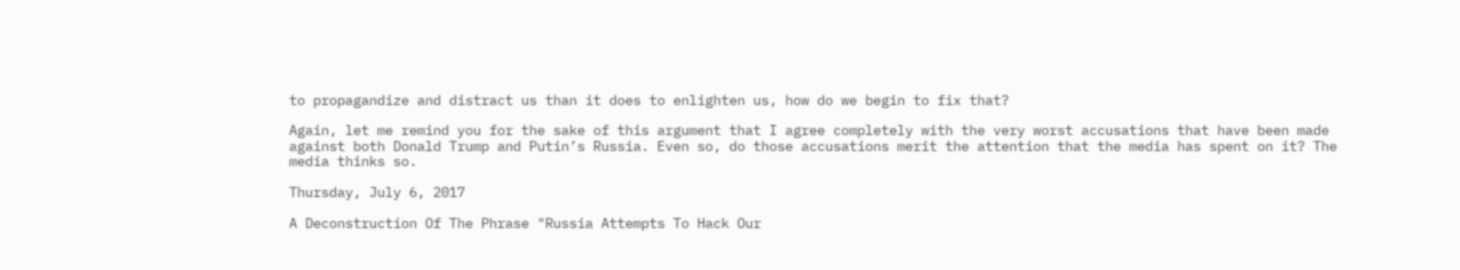to propagandize and distract us than it does to enlighten us, how do we begin to fix that?

Again, let me remind you for the sake of this argument that I agree completely with the very worst accusations that have been made against both Donald Trump and Putin’s Russia. Even so, do those accusations merit the attention that the media has spent on it? The media thinks so.

Thursday, July 6, 2017

A Deconstruction Of The Phrase "Russia Attempts To Hack Our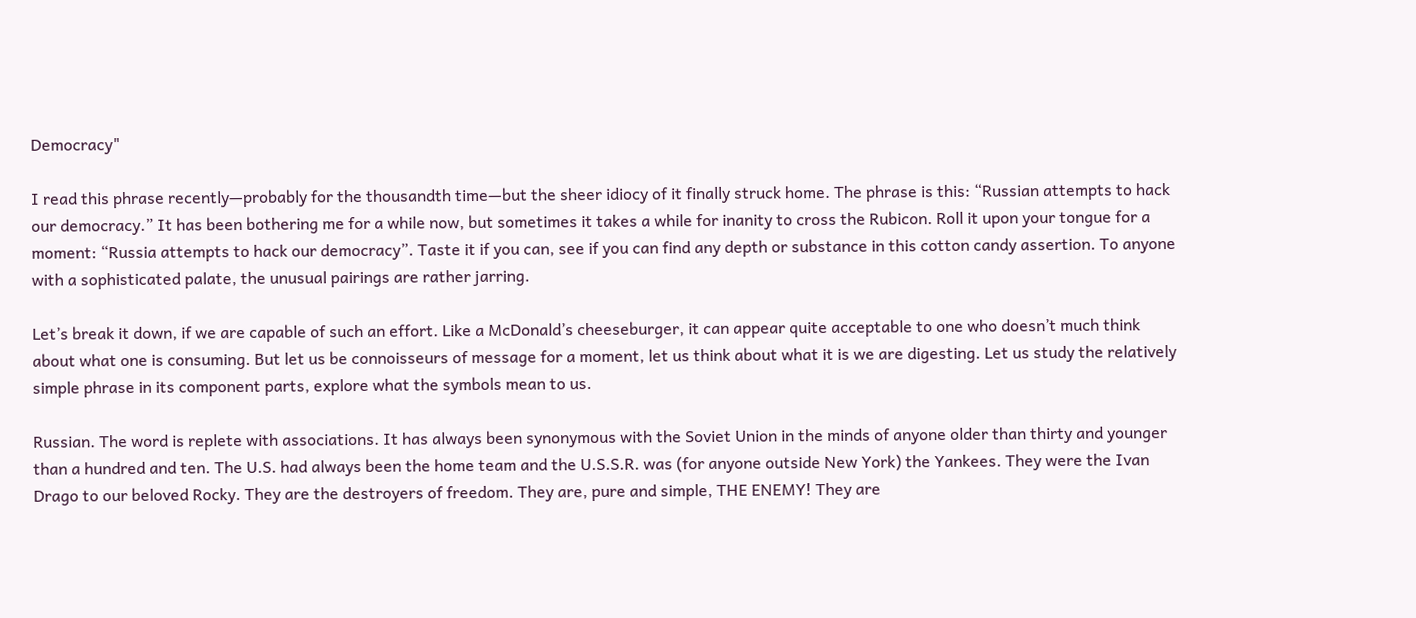Democracy"

I read this phrase recently—probably for the thousandth time—but the sheer idiocy of it finally struck home. The phrase is this: “Russian attempts to hack our democracy.” It has been bothering me for a while now, but sometimes it takes a while for inanity to cross the Rubicon. Roll it upon your tongue for a moment: “Russia attempts to hack our democracy”. Taste it if you can, see if you can find any depth or substance in this cotton candy assertion. To anyone with a sophisticated palate, the unusual pairings are rather jarring.

Let’s break it down, if we are capable of such an effort. Like a McDonald’s cheeseburger, it can appear quite acceptable to one who doesn’t much think about what one is consuming. But let us be connoisseurs of message for a moment, let us think about what it is we are digesting. Let us study the relatively simple phrase in its component parts, explore what the symbols mean to us.

Russian. The word is replete with associations. It has always been synonymous with the Soviet Union in the minds of anyone older than thirty and younger than a hundred and ten. The U.S. had always been the home team and the U.S.S.R. was (for anyone outside New York) the Yankees. They were the Ivan Drago to our beloved Rocky. They are the destroyers of freedom. They are, pure and simple, THE ENEMY! They are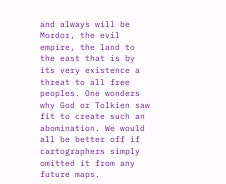and always will be Mordor, the evil empire, the land to the east that is by its very existence a threat to all free peoples. One wonders why God or Tolkien saw fit to create such an abomination. We would all be better off if cartographers simply omitted it from any future maps.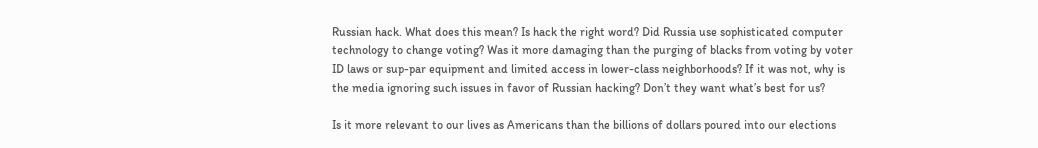Russian hack. What does this mean? Is hack the right word? Did Russia use sophisticated computer technology to change voting? Was it more damaging than the purging of blacks from voting by voter ID laws or sup-par equipment and limited access in lower-class neighborhoods? If it was not, why is the media ignoring such issues in favor of Russian hacking? Don’t they want what’s best for us?

Is it more relevant to our lives as Americans than the billions of dollars poured into our elections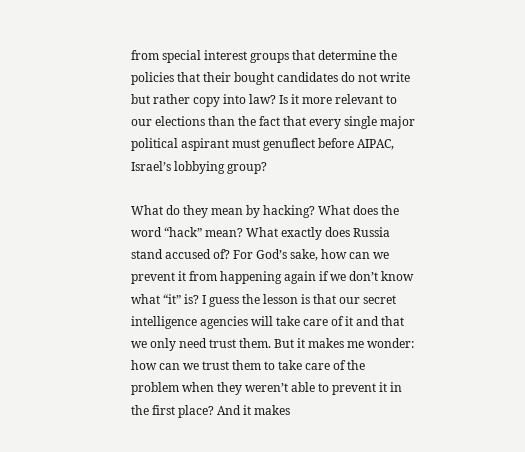from special interest groups that determine the policies that their bought candidates do not write but rather copy into law? Is it more relevant to our elections than the fact that every single major political aspirant must genuflect before AIPAC, Israel’s lobbying group?

What do they mean by hacking? What does the word “hack” mean? What exactly does Russia stand accused of? For God’s sake, how can we prevent it from happening again if we don’t know what “it” is? I guess the lesson is that our secret intelligence agencies will take care of it and that we only need trust them. But it makes me wonder: how can we trust them to take care of the problem when they weren’t able to prevent it in the first place? And it makes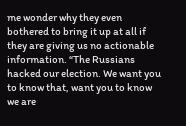me wonder why they even bothered to bring it up at all if they are giving us no actionable information. “The Russians hacked our election. We want you to know that, want you to know we are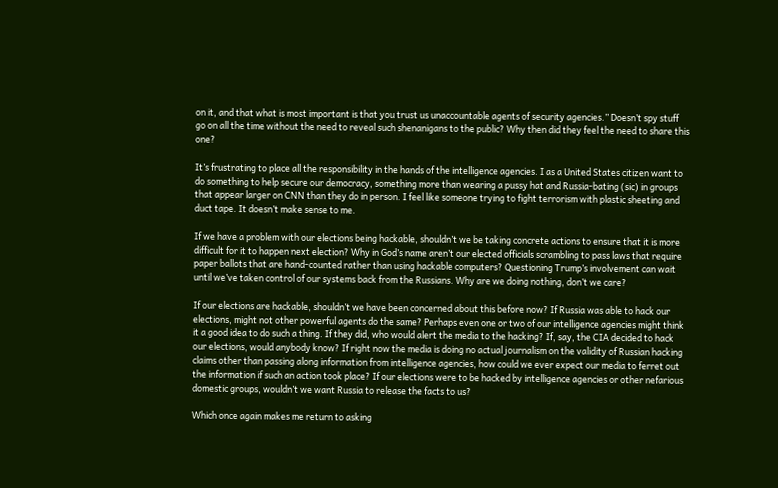on it, and that what is most important is that you trust us unaccountable agents of security agencies.” Doesn’t spy stuff go on all the time without the need to reveal such shenanigans to the public? Why then did they feel the need to share this one?

It’s frustrating to place all the responsibility in the hands of the intelligence agencies. I as a United States citizen want to do something to help secure our democracy, something more than wearing a pussy hat and Russia-bating (sic) in groups that appear larger on CNN than they do in person. I feel like someone trying to fight terrorism with plastic sheeting and duct tape. It doesn’t make sense to me.

If we have a problem with our elections being hackable, shouldn’t we be taking concrete actions to ensure that it is more difficult for it to happen next election? Why in God’s name aren’t our elected officials scrambling to pass laws that require paper ballots that are hand-counted rather than using hackable computers? Questioning Trump’s involvement can wait until we’ve taken control of our systems back from the Russians. Why are we doing nothing, don’t we care?

If our elections are hackable, shouldn’t we have been concerned about this before now? If Russia was able to hack our elections, might not other powerful agents do the same? Perhaps even one or two of our intelligence agencies might think it a good idea to do such a thing. If they did, who would alert the media to the hacking? If, say, the CIA decided to hack our elections, would anybody know? If right now the media is doing no actual journalism on the validity of Russian hacking claims other than passing along information from intelligence agencies, how could we ever expect our media to ferret out the information if such an action took place? If our elections were to be hacked by intelligence agencies or other nefarious domestic groups, wouldn’t we want Russia to release the facts to us?

Which once again makes me return to asking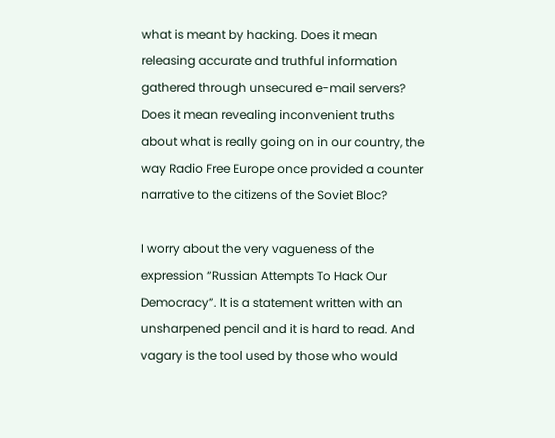what is meant by hacking. Does it mean releasing accurate and truthful information gathered through unsecured e-mail servers? Does it mean revealing inconvenient truths about what is really going on in our country, the way Radio Free Europe once provided a counter narrative to the citizens of the Soviet Bloc?

I worry about the very vagueness of the expression “Russian Attempts To Hack Our Democracy”. It is a statement written with an unsharpened pencil and it is hard to read. And vagary is the tool used by those who would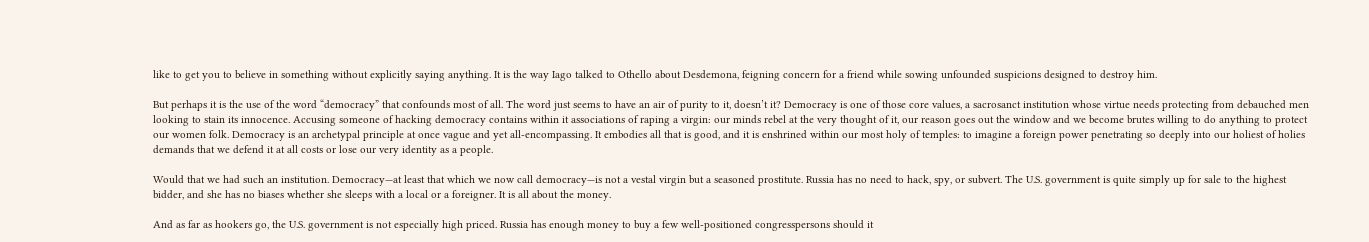like to get you to believe in something without explicitly saying anything. It is the way Iago talked to Othello about Desdemona, feigning concern for a friend while sowing unfounded suspicions designed to destroy him.

But perhaps it is the use of the word “democracy” that confounds most of all. The word just seems to have an air of purity to it, doesn’t it? Democracy is one of those core values, a sacrosanct institution whose virtue needs protecting from debauched men looking to stain its innocence. Accusing someone of hacking democracy contains within it associations of raping a virgin: our minds rebel at the very thought of it, our reason goes out the window and we become brutes willing to do anything to protect our women folk. Democracy is an archetypal principle at once vague and yet all-encompassing. It embodies all that is good, and it is enshrined within our most holy of temples: to imagine a foreign power penetrating so deeply into our holiest of holies demands that we defend it at all costs or lose our very identity as a people.

Would that we had such an institution. Democracy—at least that which we now call democracy—is not a vestal virgin but a seasoned prostitute. Russia has no need to hack, spy, or subvert. The U.S. government is quite simply up for sale to the highest bidder, and she has no biases whether she sleeps with a local or a foreigner. It is all about the money.

And as far as hookers go, the U.S. government is not especially high priced. Russia has enough money to buy a few well-positioned congresspersons should it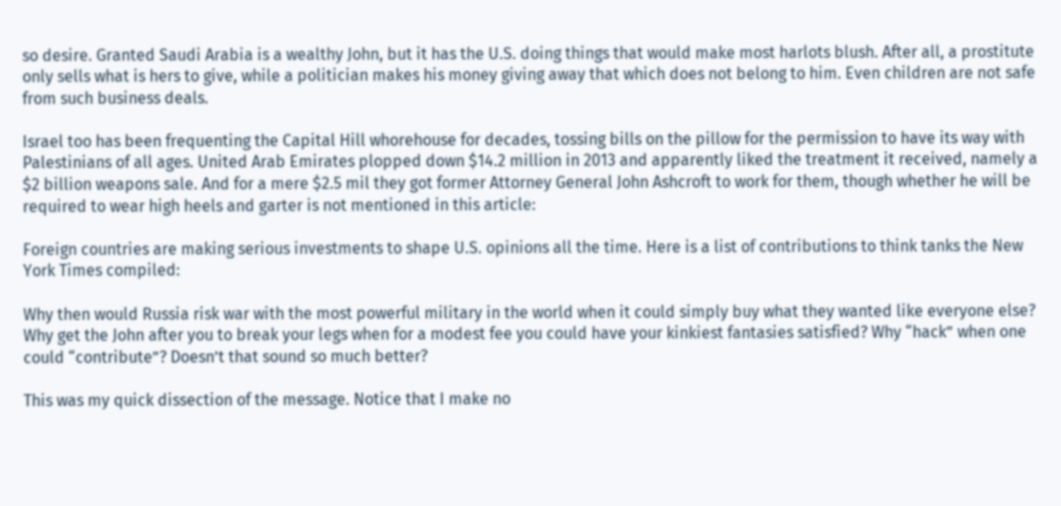so desire. Granted Saudi Arabia is a wealthy John, but it has the U.S. doing things that would make most harlots blush. After all, a prostitute only sells what is hers to give, while a politician makes his money giving away that which does not belong to him. Even children are not safe from such business deals.

Israel too has been frequenting the Capital Hill whorehouse for decades, tossing bills on the pillow for the permission to have its way with Palestinians of all ages. United Arab Emirates plopped down $14.2 million in 2013 and apparently liked the treatment it received, namely a $2 billion weapons sale. And for a mere $2.5 mil they got former Attorney General John Ashcroft to work for them, though whether he will be required to wear high heels and garter is not mentioned in this article:

Foreign countries are making serious investments to shape U.S. opinions all the time. Here is a list of contributions to think tanks the New York Times compiled:

Why then would Russia risk war with the most powerful military in the world when it could simply buy what they wanted like everyone else? Why get the John after you to break your legs when for a modest fee you could have your kinkiest fantasies satisfied? Why “hack” when one could “contribute”? Doesn’t that sound so much better?

This was my quick dissection of the message. Notice that I make no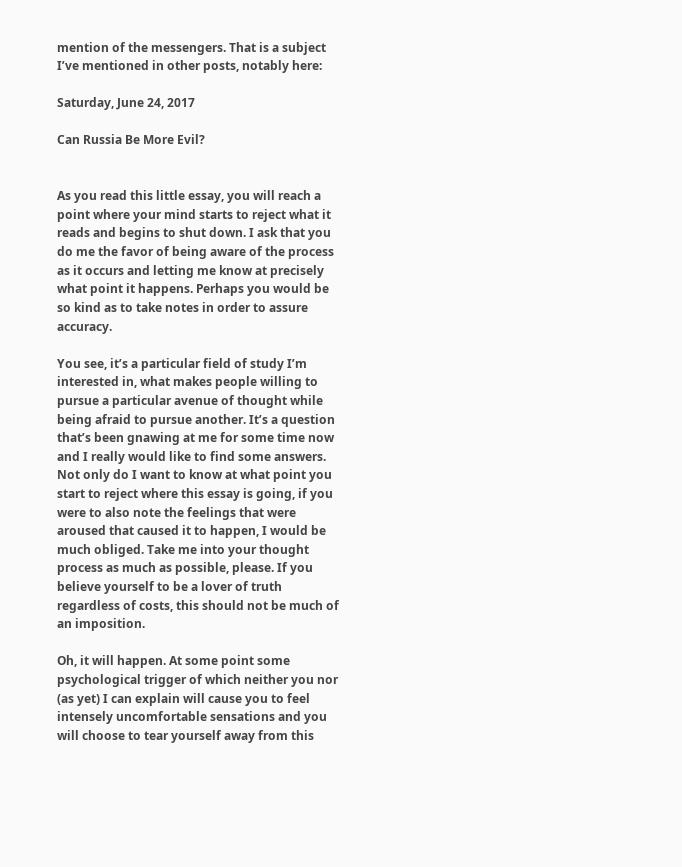mention of the messengers. That is a subject I’ve mentioned in other posts, notably here:

Saturday, June 24, 2017

Can Russia Be More Evil?


As you read this little essay, you will reach a point where your mind starts to reject what it reads and begins to shut down. I ask that you do me the favor of being aware of the process as it occurs and letting me know at precisely what point it happens. Perhaps you would be so kind as to take notes in order to assure accuracy.

You see, it’s a particular field of study I’m interested in, what makes people willing to pursue a particular avenue of thought while being afraid to pursue another. It’s a question that’s been gnawing at me for some time now and I really would like to find some answers. Not only do I want to know at what point you start to reject where this essay is going, if you were to also note the feelings that were aroused that caused it to happen, I would be much obliged. Take me into your thought process as much as possible, please. If you believe yourself to be a lover of truth regardless of costs, this should not be much of an imposition.

Oh, it will happen. At some point some psychological trigger of which neither you nor (as yet) I can explain will cause you to feel intensely uncomfortable sensations and you will choose to tear yourself away from this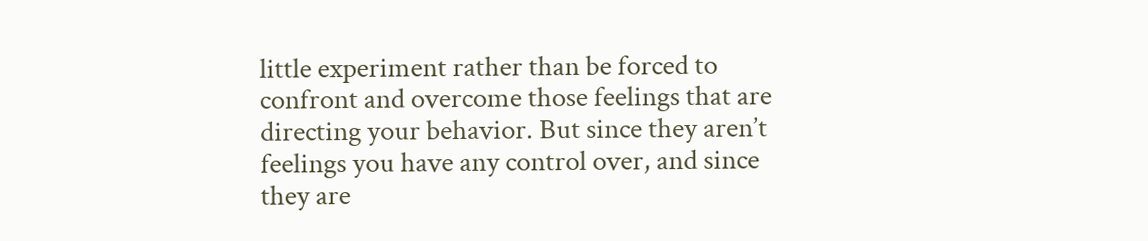little experiment rather than be forced to confront and overcome those feelings that are directing your behavior. But since they aren’t feelings you have any control over, and since they are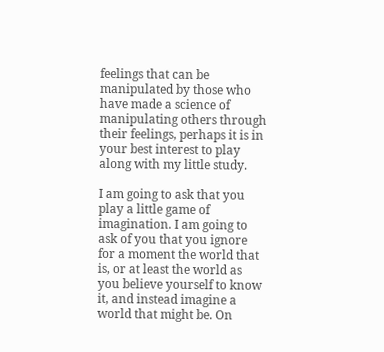feelings that can be manipulated by those who have made a science of manipulating others through their feelings, perhaps it is in your best interest to play along with my little study.

I am going to ask that you play a little game of imagination. I am going to ask of you that you ignore for a moment the world that is, or at least the world as you believe yourself to know it, and instead imagine a world that might be. On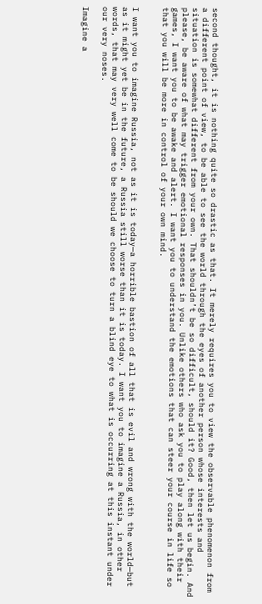second thought, it is nothing quite so drastic as that. It merely requires you to view the observable phenomenon from a different point of view, to be able to see the world through the eyes of another person whose interests and situation is somewhat different from your own. That shouldn’t be so difficult, should it? Good, then let us begin. And please, be aware of what may trigger emotional responses in you. Unlike others who ask you to play along with their games, I want you to be awake and alert. I want you to understand the emotions that can steer your course in life so that you will be more in control of your own mind.


I want you to imagine Russia, not as it is today—a horrible bastion of all that is evil and wrong with the world—but as it might yet be in the future, a Russia still worse than it is today. I want you to imagine a Russia, in other words, that may very well come to be should we choose to turn a blind eye to what is occurring at this instant under our very noses.

Imagine a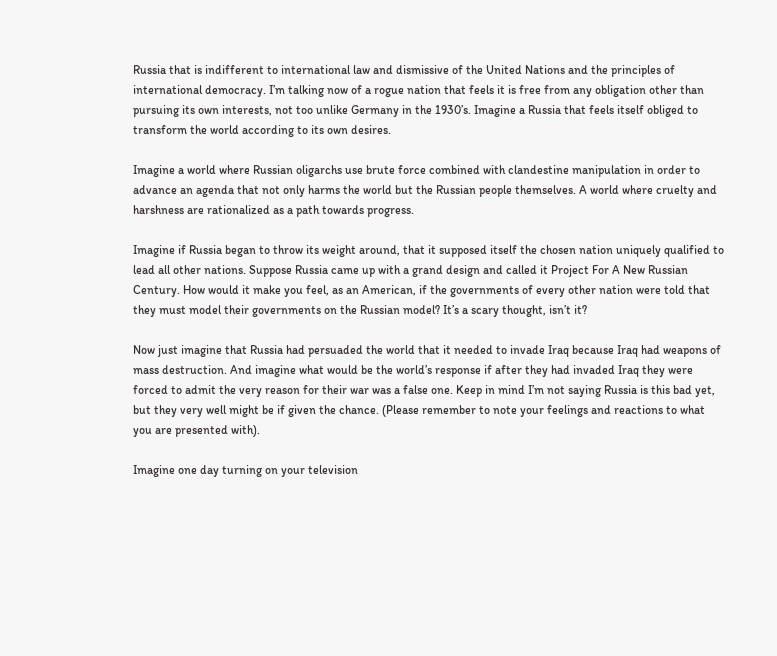Russia that is indifferent to international law and dismissive of the United Nations and the principles of international democracy. I’m talking now of a rogue nation that feels it is free from any obligation other than pursuing its own interests, not too unlike Germany in the 1930’s. Imagine a Russia that feels itself obliged to transform the world according to its own desires.

Imagine a world where Russian oligarchs use brute force combined with clandestine manipulation in order to advance an agenda that not only harms the world but the Russian people themselves. A world where cruelty and harshness are rationalized as a path towards progress.

Imagine if Russia began to throw its weight around, that it supposed itself the chosen nation uniquely qualified to lead all other nations. Suppose Russia came up with a grand design and called it Project For A New Russian Century. How would it make you feel, as an American, if the governments of every other nation were told that they must model their governments on the Russian model? It’s a scary thought, isn’t it?

Now just imagine that Russia had persuaded the world that it needed to invade Iraq because Iraq had weapons of mass destruction. And imagine what would be the world’s response if after they had invaded Iraq they were forced to admit the very reason for their war was a false one. Keep in mind I’m not saying Russia is this bad yet, but they very well might be if given the chance. (Please remember to note your feelings and reactions to what you are presented with).

Imagine one day turning on your television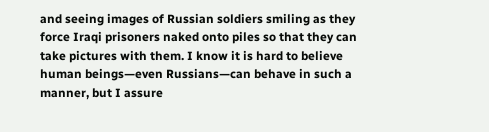and seeing images of Russian soldiers smiling as they force Iraqi prisoners naked onto piles so that they can take pictures with them. I know it is hard to believe human beings—even Russians—can behave in such a manner, but I assure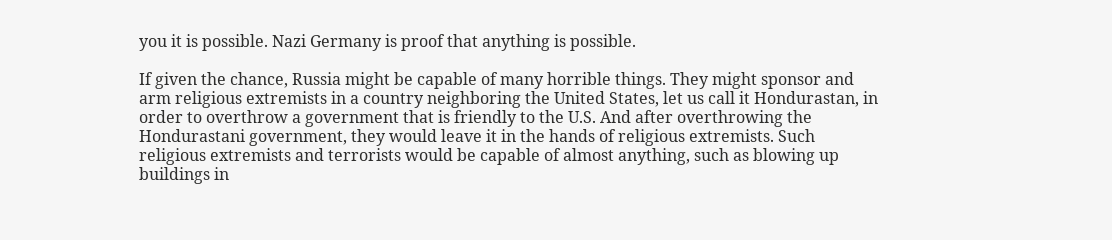you it is possible. Nazi Germany is proof that anything is possible.

If given the chance, Russia might be capable of many horrible things. They might sponsor and arm religious extremists in a country neighboring the United States, let us call it Hondurastan, in order to overthrow a government that is friendly to the U.S. And after overthrowing the Hondurastani government, they would leave it in the hands of religious extremists. Such religious extremists and terrorists would be capable of almost anything, such as blowing up buildings in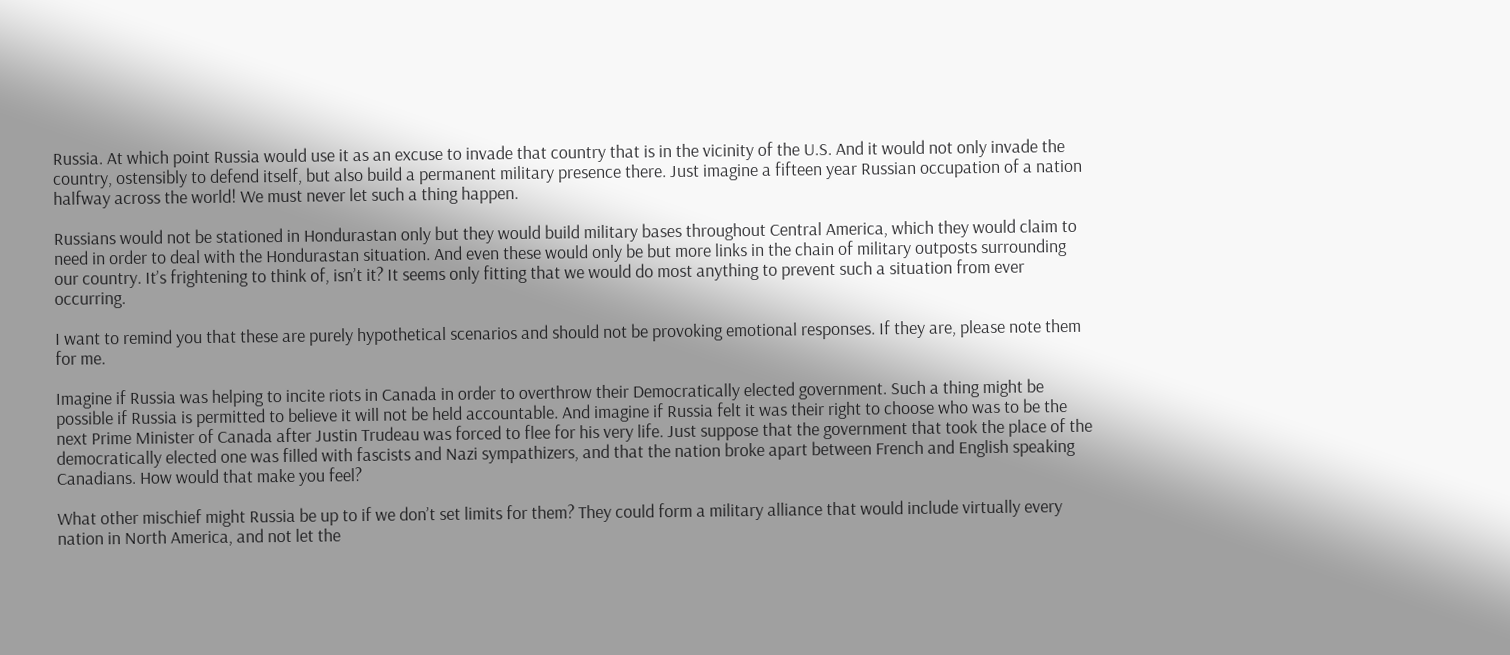Russia. At which point Russia would use it as an excuse to invade that country that is in the vicinity of the U.S. And it would not only invade the country, ostensibly to defend itself, but also build a permanent military presence there. Just imagine a fifteen year Russian occupation of a nation halfway across the world! We must never let such a thing happen.

Russians would not be stationed in Hondurastan only but they would build military bases throughout Central America, which they would claim to need in order to deal with the Hondurastan situation. And even these would only be but more links in the chain of military outposts surrounding our country. It’s frightening to think of, isn’t it? It seems only fitting that we would do most anything to prevent such a situation from ever occurring.

I want to remind you that these are purely hypothetical scenarios and should not be provoking emotional responses. If they are, please note them for me.

Imagine if Russia was helping to incite riots in Canada in order to overthrow their Democratically elected government. Such a thing might be possible if Russia is permitted to believe it will not be held accountable. And imagine if Russia felt it was their right to choose who was to be the next Prime Minister of Canada after Justin Trudeau was forced to flee for his very life. Just suppose that the government that took the place of the democratically elected one was filled with fascists and Nazi sympathizers, and that the nation broke apart between French and English speaking Canadians. How would that make you feel?

What other mischief might Russia be up to if we don’t set limits for them? They could form a military alliance that would include virtually every nation in North America, and not let the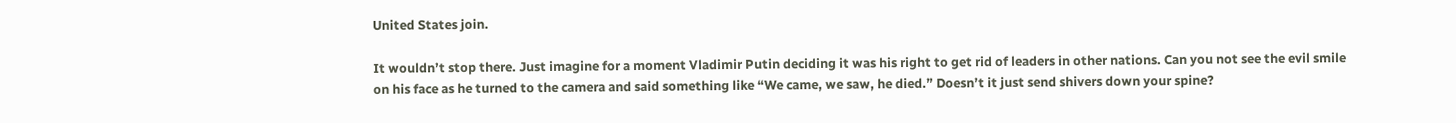United States join.

It wouldn’t stop there. Just imagine for a moment Vladimir Putin deciding it was his right to get rid of leaders in other nations. Can you not see the evil smile on his face as he turned to the camera and said something like “We came, we saw, he died.” Doesn’t it just send shivers down your spine?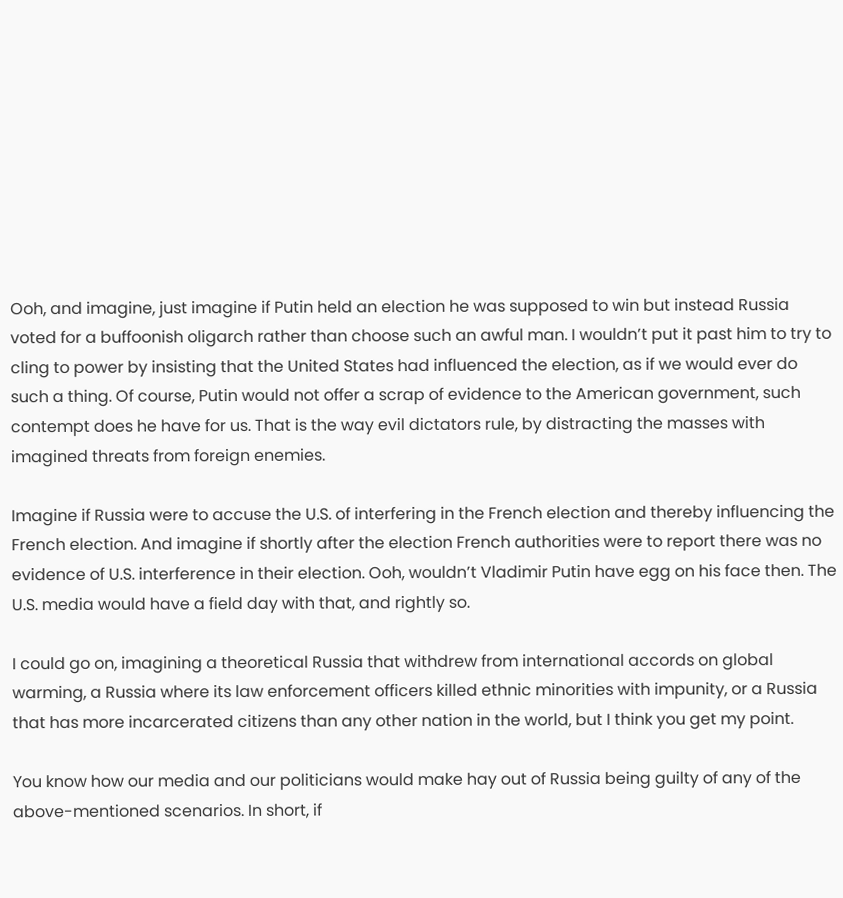Ooh, and imagine, just imagine if Putin held an election he was supposed to win but instead Russia voted for a buffoonish oligarch rather than choose such an awful man. I wouldn’t put it past him to try to cling to power by insisting that the United States had influenced the election, as if we would ever do such a thing. Of course, Putin would not offer a scrap of evidence to the American government, such contempt does he have for us. That is the way evil dictators rule, by distracting the masses with imagined threats from foreign enemies.

Imagine if Russia were to accuse the U.S. of interfering in the French election and thereby influencing the French election. And imagine if shortly after the election French authorities were to report there was no evidence of U.S. interference in their election. Ooh, wouldn’t Vladimir Putin have egg on his face then. The U.S. media would have a field day with that, and rightly so.

I could go on, imagining a theoretical Russia that withdrew from international accords on global warming, a Russia where its law enforcement officers killed ethnic minorities with impunity, or a Russia that has more incarcerated citizens than any other nation in the world, but I think you get my point.

You know how our media and our politicians would make hay out of Russia being guilty of any of the above-mentioned scenarios. In short, if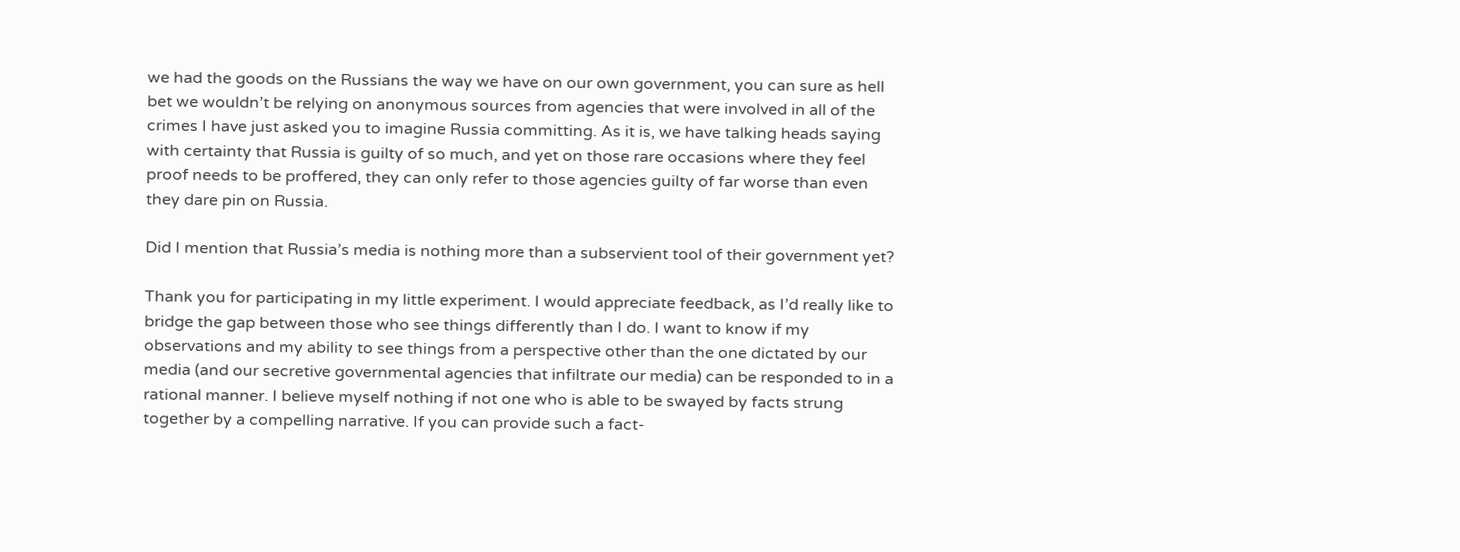we had the goods on the Russians the way we have on our own government, you can sure as hell bet we wouldn’t be relying on anonymous sources from agencies that were involved in all of the crimes I have just asked you to imagine Russia committing. As it is, we have talking heads saying with certainty that Russia is guilty of so much, and yet on those rare occasions where they feel proof needs to be proffered, they can only refer to those agencies guilty of far worse than even they dare pin on Russia.

Did I mention that Russia’s media is nothing more than a subservient tool of their government yet?

Thank you for participating in my little experiment. I would appreciate feedback, as I’d really like to bridge the gap between those who see things differently than I do. I want to know if my observations and my ability to see things from a perspective other than the one dictated by our media (and our secretive governmental agencies that infiltrate our media) can be responded to in a rational manner. I believe myself nothing if not one who is able to be swayed by facts strung together by a compelling narrative. If you can provide such a fact-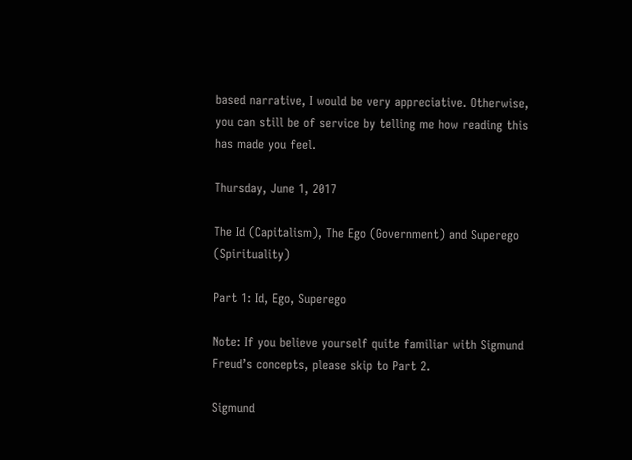based narrative, I would be very appreciative. Otherwise, you can still be of service by telling me how reading this has made you feel.

Thursday, June 1, 2017

The Id (Capitalism), The Ego (Government) and Superego (Spirituality)

Part 1: Id, Ego, Superego

Note: If you believe yourself quite familiar with Sigmund Freud’s concepts, please skip to Part 2.

Sigmund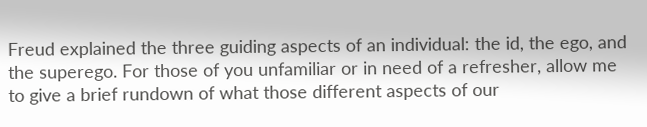Freud explained the three guiding aspects of an individual: the id, the ego, and the superego. For those of you unfamiliar or in need of a refresher, allow me to give a brief rundown of what those different aspects of our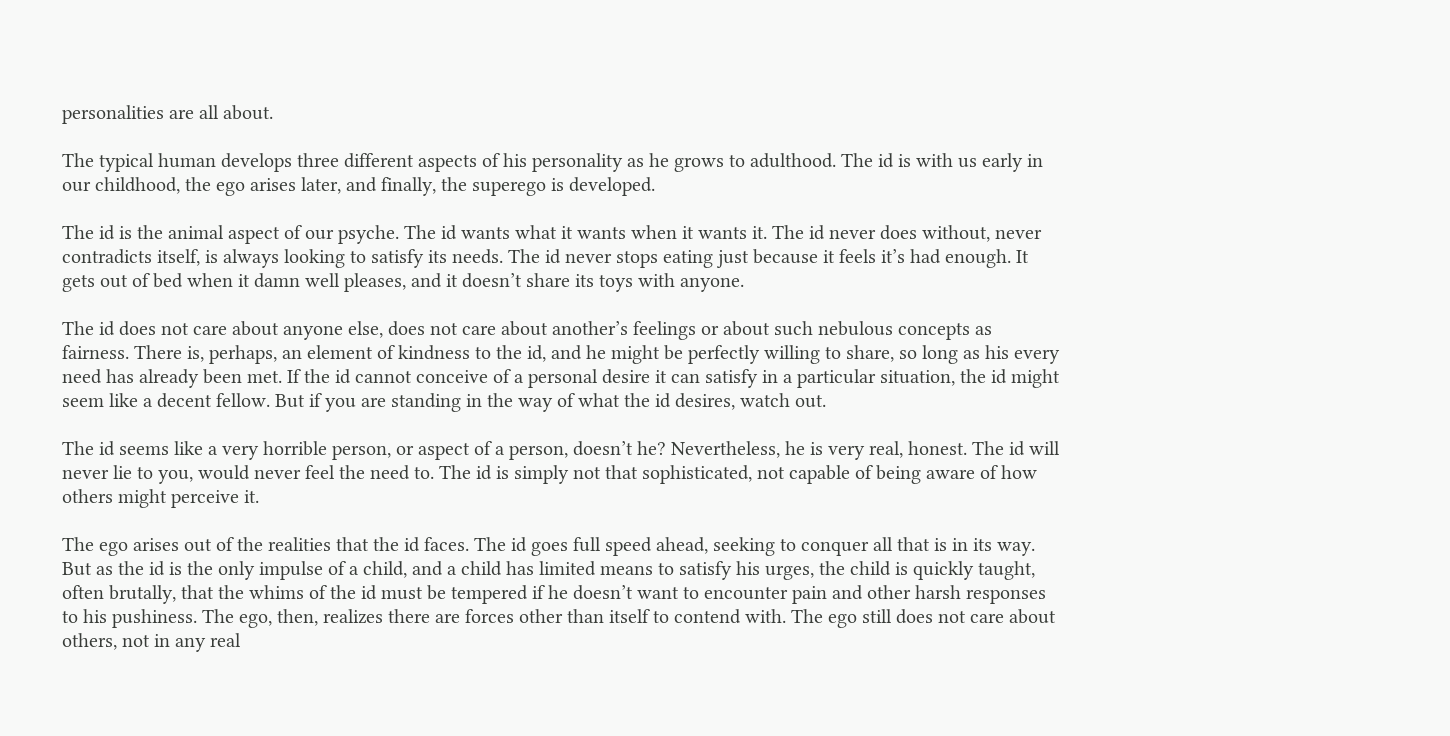personalities are all about.

The typical human develops three different aspects of his personality as he grows to adulthood. The id is with us early in our childhood, the ego arises later, and finally, the superego is developed.

The id is the animal aspect of our psyche. The id wants what it wants when it wants it. The id never does without, never contradicts itself, is always looking to satisfy its needs. The id never stops eating just because it feels it’s had enough. It gets out of bed when it damn well pleases, and it doesn’t share its toys with anyone.

The id does not care about anyone else, does not care about another’s feelings or about such nebulous concepts as fairness. There is, perhaps, an element of kindness to the id, and he might be perfectly willing to share, so long as his every need has already been met. If the id cannot conceive of a personal desire it can satisfy in a particular situation, the id might seem like a decent fellow. But if you are standing in the way of what the id desires, watch out.

The id seems like a very horrible person, or aspect of a person, doesn’t he? Nevertheless, he is very real, honest. The id will never lie to you, would never feel the need to. The id is simply not that sophisticated, not capable of being aware of how others might perceive it.

The ego arises out of the realities that the id faces. The id goes full speed ahead, seeking to conquer all that is in its way. But as the id is the only impulse of a child, and a child has limited means to satisfy his urges, the child is quickly taught, often brutally, that the whims of the id must be tempered if he doesn’t want to encounter pain and other harsh responses to his pushiness. The ego, then, realizes there are forces other than itself to contend with. The ego still does not care about others, not in any real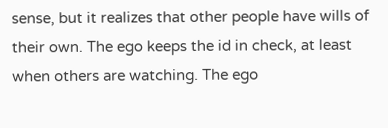sense, but it realizes that other people have wills of their own. The ego keeps the id in check, at least when others are watching. The ego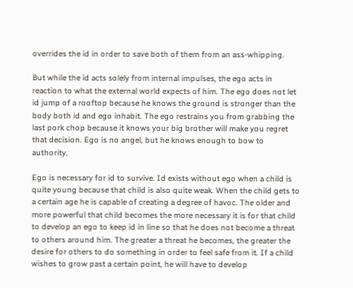overrides the id in order to save both of them from an ass-whipping.

But while the id acts solely from internal impulses, the ego acts in reaction to what the external world expects of him. The ego does not let id jump of a rooftop because he knows the ground is stronger than the body both id and ego inhabit. The ego restrains you from grabbing the last pork chop because it knows your big brother will make you regret that decision. Ego is no angel, but he knows enough to bow to authority.

Ego is necessary for id to survive. Id exists without ego when a child is quite young because that child is also quite weak. When the child gets to a certain age he is capable of creating a degree of havoc. The older and more powerful that child becomes the more necessary it is for that child to develop an ego to keep id in line so that he does not become a threat to others around him. The greater a threat he becomes, the greater the desire for others to do something in order to feel safe from it. If a child wishes to grow past a certain point, he will have to develop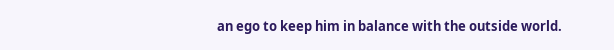an ego to keep him in balance with the outside world.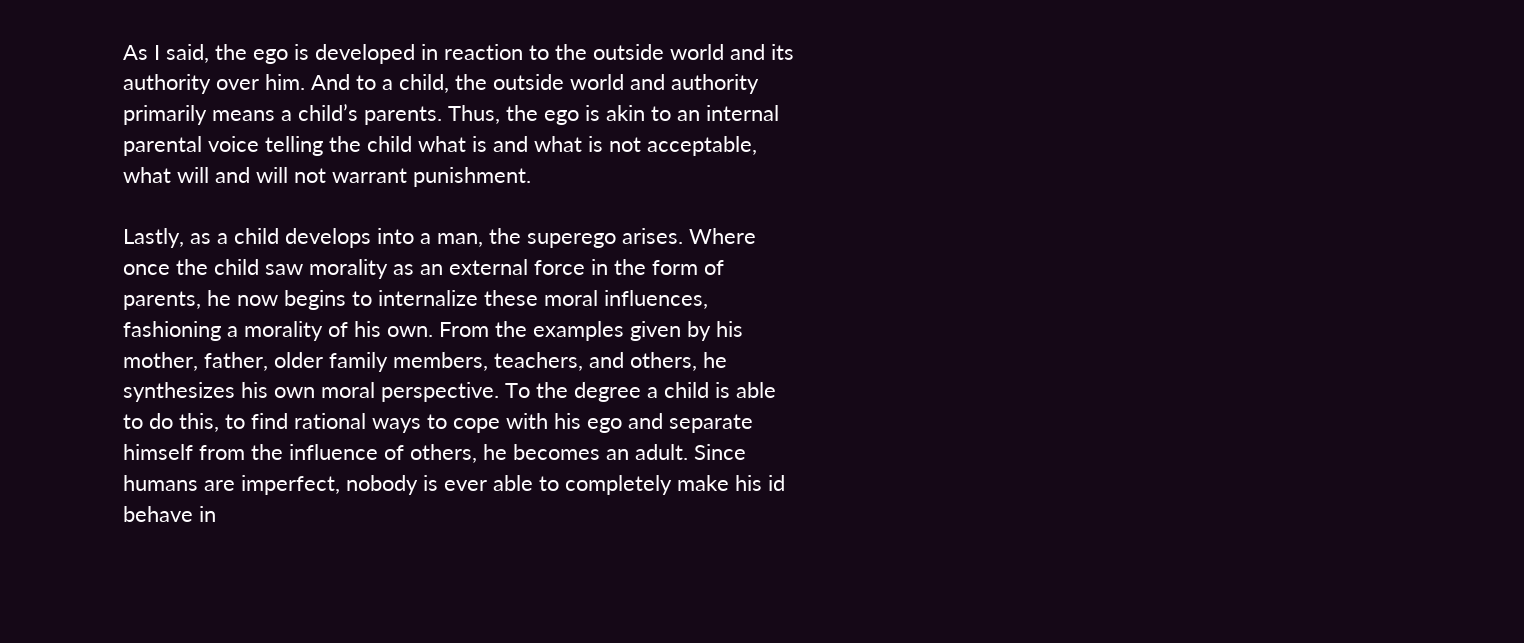As I said, the ego is developed in reaction to the outside world and its authority over him. And to a child, the outside world and authority primarily means a child’s parents. Thus, the ego is akin to an internal parental voice telling the child what is and what is not acceptable, what will and will not warrant punishment.

Lastly, as a child develops into a man, the superego arises. Where once the child saw morality as an external force in the form of parents, he now begins to internalize these moral influences, fashioning a morality of his own. From the examples given by his mother, father, older family members, teachers, and others, he synthesizes his own moral perspective. To the degree a child is able to do this, to find rational ways to cope with his ego and separate himself from the influence of others, he becomes an adult. Since humans are imperfect, nobody is ever able to completely make his id behave in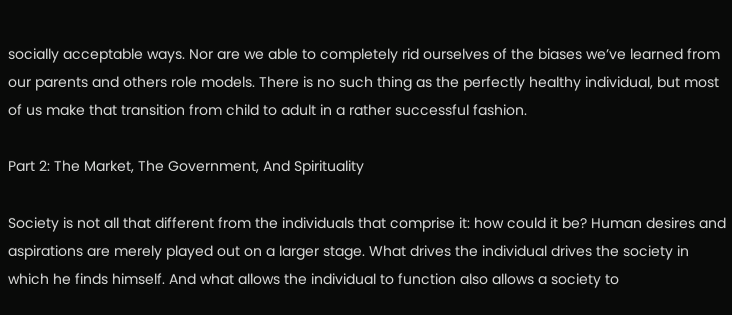socially acceptable ways. Nor are we able to completely rid ourselves of the biases we’ve learned from our parents and others role models. There is no such thing as the perfectly healthy individual, but most of us make that transition from child to adult in a rather successful fashion.

Part 2: The Market, The Government, And Spirituality

Society is not all that different from the individuals that comprise it: how could it be? Human desires and aspirations are merely played out on a larger stage. What drives the individual drives the society in which he finds himself. And what allows the individual to function also allows a society to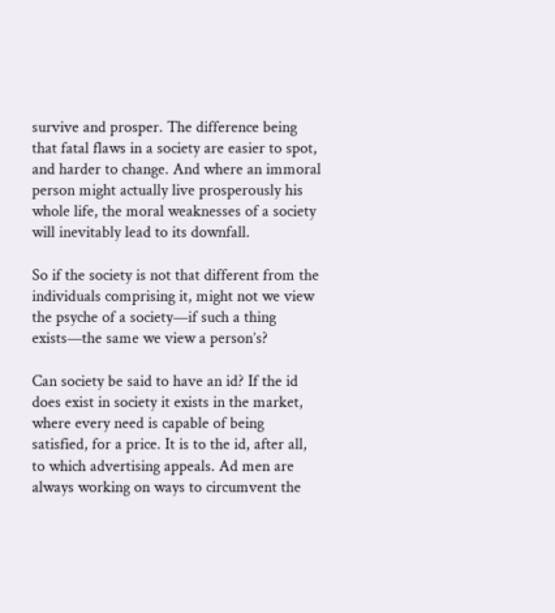survive and prosper. The difference being that fatal flaws in a society are easier to spot, and harder to change. And where an immoral person might actually live prosperously his whole life, the moral weaknesses of a society will inevitably lead to its downfall.

So if the society is not that different from the individuals comprising it, might not we view the psyche of a society—if such a thing exists—the same we view a person’s?

Can society be said to have an id? If the id does exist in society it exists in the market, where every need is capable of being satisfied, for a price. It is to the id, after all, to which advertising appeals. Ad men are always working on ways to circumvent the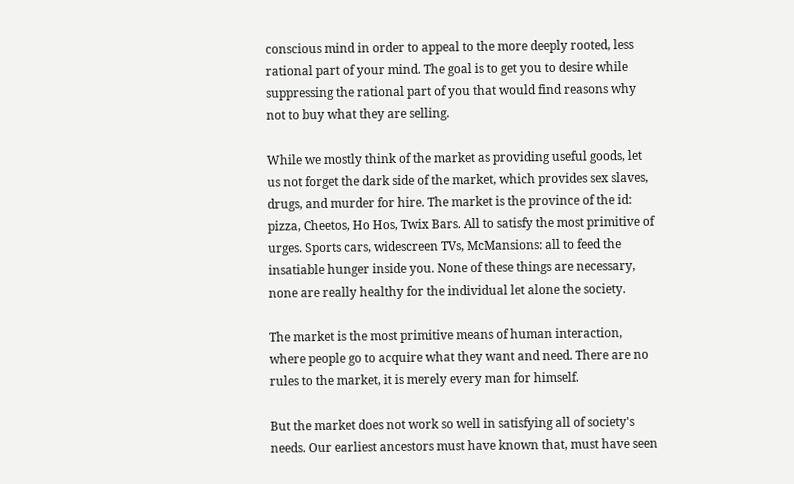conscious mind in order to appeal to the more deeply rooted, less rational part of your mind. The goal is to get you to desire while suppressing the rational part of you that would find reasons why not to buy what they are selling.

While we mostly think of the market as providing useful goods, let us not forget the dark side of the market, which provides sex slaves, drugs, and murder for hire. The market is the province of the id: pizza, Cheetos, Ho Hos, Twix Bars. All to satisfy the most primitive of urges. Sports cars, widescreen TVs, McMansions: all to feed the insatiable hunger inside you. None of these things are necessary, none are really healthy for the individual let alone the society.

The market is the most primitive means of human interaction, where people go to acquire what they want and need. There are no rules to the market, it is merely every man for himself.

But the market does not work so well in satisfying all of society's needs. Our earliest ancestors must have known that, must have seen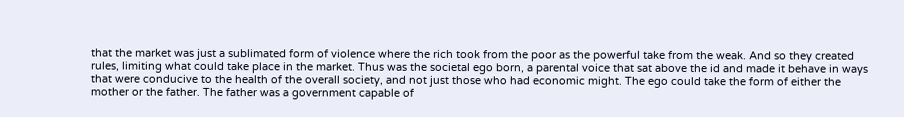that the market was just a sublimated form of violence where the rich took from the poor as the powerful take from the weak. And so they created rules, limiting what could take place in the market. Thus was the societal ego born, a parental voice that sat above the id and made it behave in ways that were conducive to the health of the overall society, and not just those who had economic might. The ego could take the form of either the mother or the father. The father was a government capable of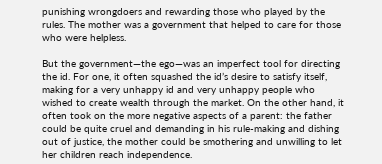punishing wrongdoers and rewarding those who played by the rules. The mother was a government that helped to care for those who were helpless.

But the government—the ego—was an imperfect tool for directing the id. For one, it often squashed the id’s desire to satisfy itself, making for a very unhappy id and very unhappy people who wished to create wealth through the market. On the other hand, it often took on the more negative aspects of a parent: the father could be quite cruel and demanding in his rule-making and dishing out of justice, the mother could be smothering and unwilling to let her children reach independence.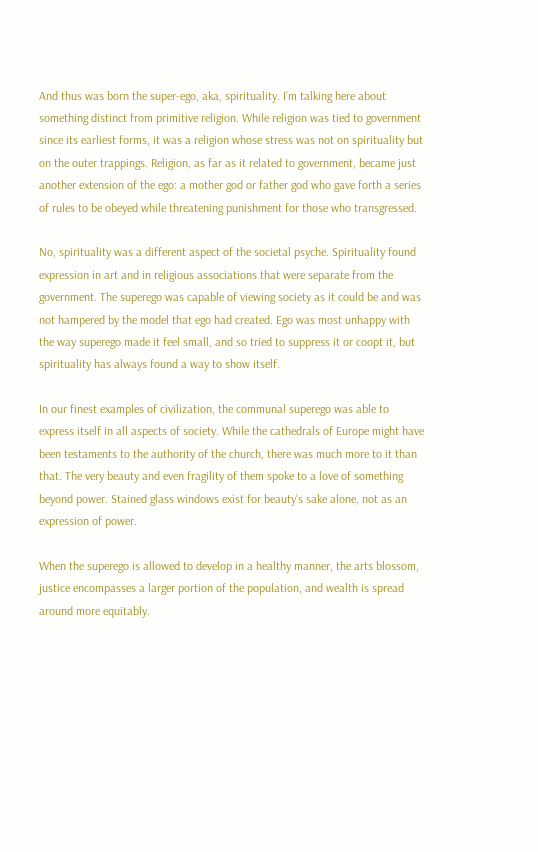And thus was born the super-ego, aka, spirituality. I’m talking here about something distinct from primitive religion. While religion was tied to government since its earliest forms, it was a religion whose stress was not on spirituality but on the outer trappings. Religion, as far as it related to government, became just another extension of the ego: a mother god or father god who gave forth a series of rules to be obeyed while threatening punishment for those who transgressed.

No, spirituality was a different aspect of the societal psyche. Spirituality found expression in art and in religious associations that were separate from the government. The superego was capable of viewing society as it could be and was not hampered by the model that ego had created. Ego was most unhappy with the way superego made it feel small, and so tried to suppress it or coopt it, but spirituality has always found a way to show itself.

In our finest examples of civilization, the communal superego was able to express itself in all aspects of society. While the cathedrals of Europe might have been testaments to the authority of the church, there was much more to it than that. The very beauty and even fragility of them spoke to a love of something beyond power. Stained glass windows exist for beauty’s sake alone, not as an expression of power.

When the superego is allowed to develop in a healthy manner, the arts blossom, justice encompasses a larger portion of the population, and wealth is spread around more equitably.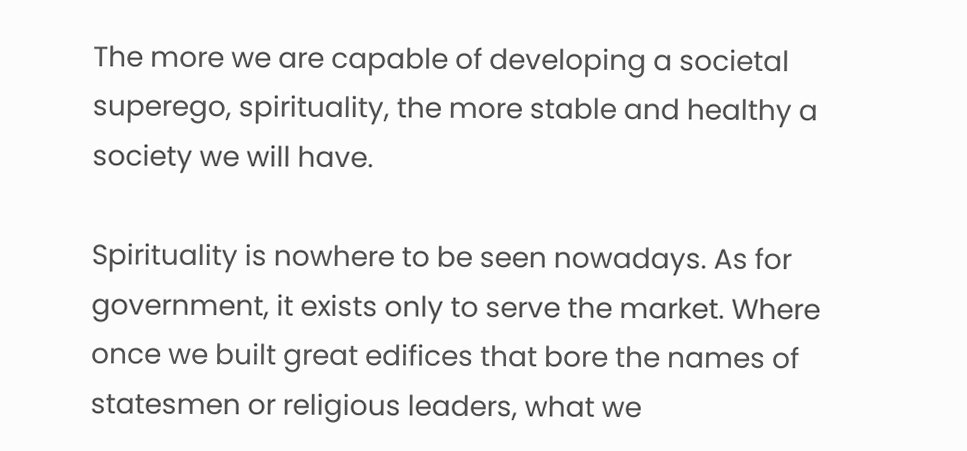The more we are capable of developing a societal superego, spirituality, the more stable and healthy a society we will have.

Spirituality is nowhere to be seen nowadays. As for government, it exists only to serve the market. Where once we built great edifices that bore the names of statesmen or religious leaders, what we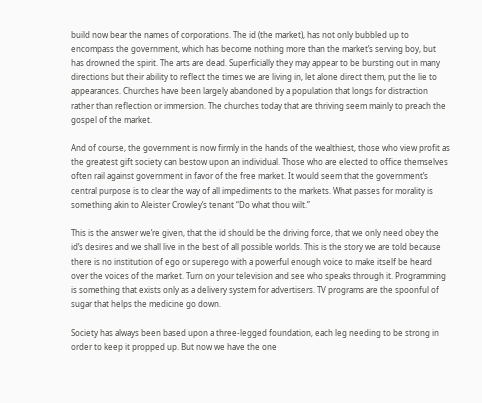build now bear the names of corporations. The id (the market), has not only bubbled up to encompass the government, which has become nothing more than the market’s serving boy, but has drowned the spirit. The arts are dead. Superficially they may appear to be bursting out in many directions but their ability to reflect the times we are living in, let alone direct them, put the lie to appearances. Churches have been largely abandoned by a population that longs for distraction rather than reflection or immersion. The churches today that are thriving seem mainly to preach the gospel of the market.

And of course, the government is now firmly in the hands of the wealthiest, those who view profit as the greatest gift society can bestow upon an individual. Those who are elected to office themselves often rail against government in favor of the free market. It would seem that the government’s central purpose is to clear the way of all impediments to the markets. What passes for morality is something akin to Aleister Crowley’s tenant “Do what thou wilt.”

This is the answer we’re given, that the id should be the driving force, that we only need obey the id’s desires and we shall live in the best of all possible worlds. This is the story we are told because there is no institution of ego or superego with a powerful enough voice to make itself be heard over the voices of the market. Turn on your television and see who speaks through it. Programming is something that exists only as a delivery system for advertisers. TV programs are the spoonful of sugar that helps the medicine go down.

Society has always been based upon a three-legged foundation, each leg needing to be strong in order to keep it propped up. But now we have the one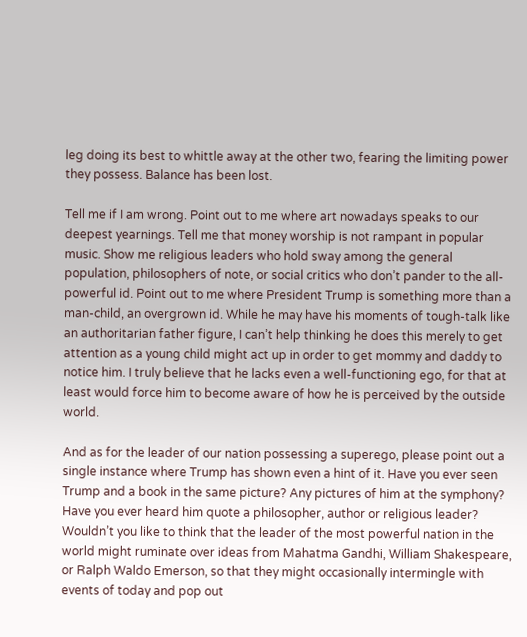leg doing its best to whittle away at the other two, fearing the limiting power they possess. Balance has been lost.

Tell me if I am wrong. Point out to me where art nowadays speaks to our deepest yearnings. Tell me that money worship is not rampant in popular music. Show me religious leaders who hold sway among the general population, philosophers of note, or social critics who don’t pander to the all-powerful id. Point out to me where President Trump is something more than a man-child, an overgrown id. While he may have his moments of tough-talk like an authoritarian father figure, I can’t help thinking he does this merely to get attention as a young child might act up in order to get mommy and daddy to notice him. I truly believe that he lacks even a well-functioning ego, for that at least would force him to become aware of how he is perceived by the outside world.

And as for the leader of our nation possessing a superego, please point out a single instance where Trump has shown even a hint of it. Have you ever seen Trump and a book in the same picture? Any pictures of him at the symphony? Have you ever heard him quote a philosopher, author or religious leader? Wouldn’t you like to think that the leader of the most powerful nation in the world might ruminate over ideas from Mahatma Gandhi, William Shakespeare, or Ralph Waldo Emerson, so that they might occasionally intermingle with events of today and pop out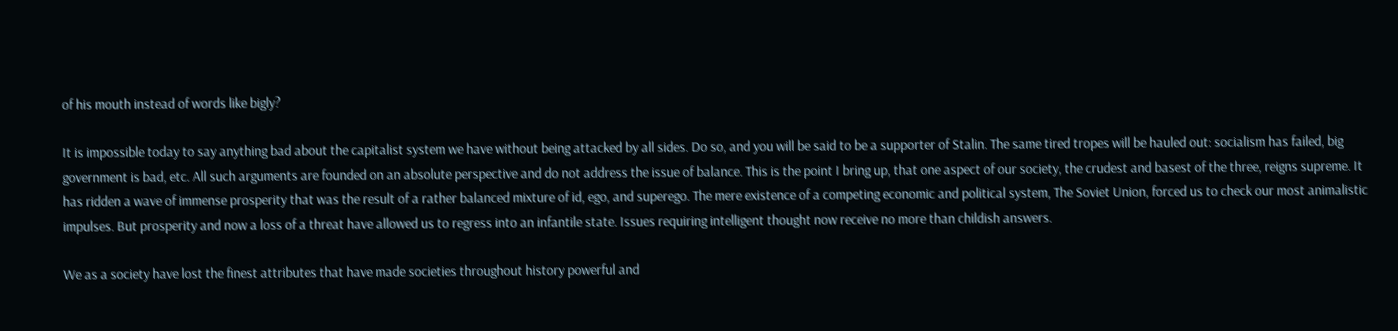of his mouth instead of words like bigly?

It is impossible today to say anything bad about the capitalist system we have without being attacked by all sides. Do so, and you will be said to be a supporter of Stalin. The same tired tropes will be hauled out: socialism has failed, big government is bad, etc. All such arguments are founded on an absolute perspective and do not address the issue of balance. This is the point I bring up, that one aspect of our society, the crudest and basest of the three, reigns supreme. It has ridden a wave of immense prosperity that was the result of a rather balanced mixture of id, ego, and superego. The mere existence of a competing economic and political system, The Soviet Union, forced us to check our most animalistic impulses. But prosperity and now a loss of a threat have allowed us to regress into an infantile state. Issues requiring intelligent thought now receive no more than childish answers.

We as a society have lost the finest attributes that have made societies throughout history powerful and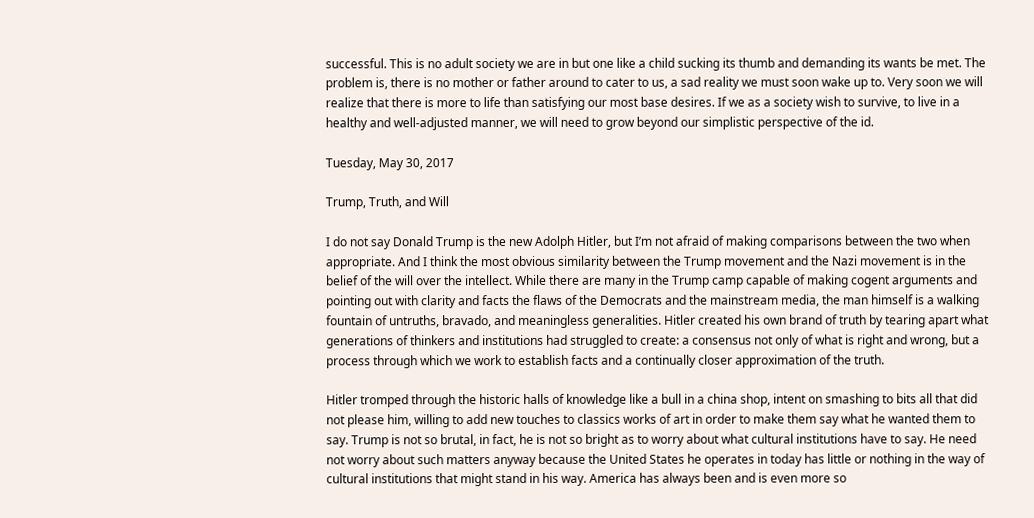successful. This is no adult society we are in but one like a child sucking its thumb and demanding its wants be met. The problem is, there is no mother or father around to cater to us, a sad reality we must soon wake up to. Very soon we will realize that there is more to life than satisfying our most base desires. If we as a society wish to survive, to live in a healthy and well-adjusted manner, we will need to grow beyond our simplistic perspective of the id.

Tuesday, May 30, 2017

Trump, Truth, and Will

I do not say Donald Trump is the new Adolph Hitler, but I’m not afraid of making comparisons between the two when appropriate. And I think the most obvious similarity between the Trump movement and the Nazi movement is in the belief of the will over the intellect. While there are many in the Trump camp capable of making cogent arguments and pointing out with clarity and facts the flaws of the Democrats and the mainstream media, the man himself is a walking fountain of untruths, bravado, and meaningless generalities. Hitler created his own brand of truth by tearing apart what generations of thinkers and institutions had struggled to create: a consensus not only of what is right and wrong, but a process through which we work to establish facts and a continually closer approximation of the truth.

Hitler tromped through the historic halls of knowledge like a bull in a china shop, intent on smashing to bits all that did not please him, willing to add new touches to classics works of art in order to make them say what he wanted them to say. Trump is not so brutal, in fact, he is not so bright as to worry about what cultural institutions have to say. He need not worry about such matters anyway because the United States he operates in today has little or nothing in the way of cultural institutions that might stand in his way. America has always been and is even more so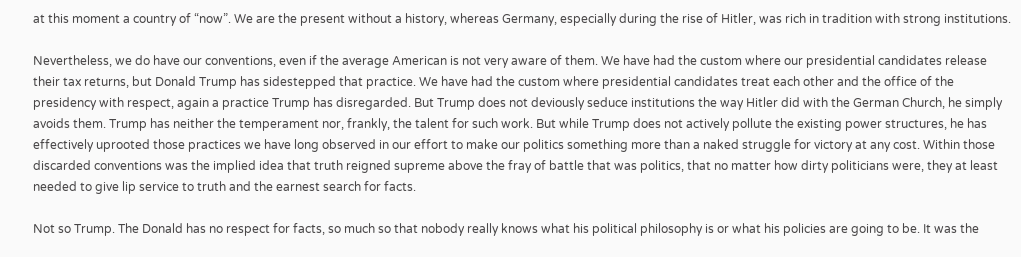at this moment a country of “now”. We are the present without a history, whereas Germany, especially during the rise of Hitler, was rich in tradition with strong institutions.

Nevertheless, we do have our conventions, even if the average American is not very aware of them. We have had the custom where our presidential candidates release their tax returns, but Donald Trump has sidestepped that practice. We have had the custom where presidential candidates treat each other and the office of the presidency with respect, again a practice Trump has disregarded. But Trump does not deviously seduce institutions the way Hitler did with the German Church, he simply avoids them. Trump has neither the temperament nor, frankly, the talent for such work. But while Trump does not actively pollute the existing power structures, he has effectively uprooted those practices we have long observed in our effort to make our politics something more than a naked struggle for victory at any cost. Within those discarded conventions was the implied idea that truth reigned supreme above the fray of battle that was politics, that no matter how dirty politicians were, they at least needed to give lip service to truth and the earnest search for facts.

Not so Trump. The Donald has no respect for facts, so much so that nobody really knows what his political philosophy is or what his policies are going to be. It was the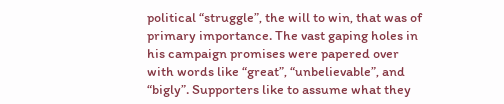political “struggle”, the will to win, that was of primary importance. The vast gaping holes in his campaign promises were papered over with words like “great”, “unbelievable”, and “bigly”. Supporters like to assume what they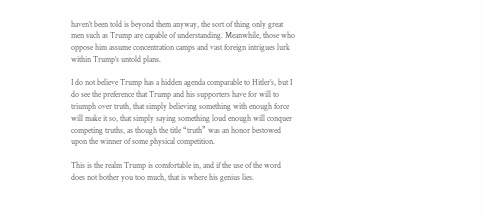haven’t been told is beyond them anyway, the sort of thing only great men such as Trump are capable of understanding. Meanwhile, those who oppose him assume concentration camps and vast foreign intrigues lurk within Trump’s untold plans.

I do not believe Trump has a hidden agenda comparable to Hitler’s, but I do see the preference that Trump and his supporters have for will to triumph over truth, that simply believing something with enough force will make it so, that simply saying something loud enough will conquer competing truths, as though the title “truth” was an honor bestowed upon the winner of some physical competition.

This is the realm Trump is comfortable in, and if the use of the word does not bother you too much, that is where his genius lies.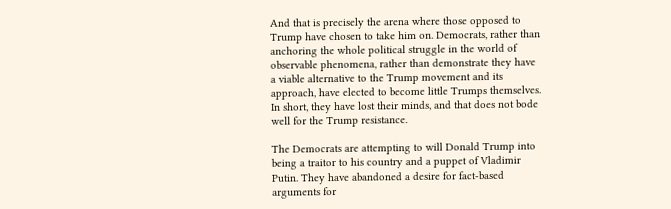And that is precisely the arena where those opposed to Trump have chosen to take him on. Democrats, rather than anchoring the whole political struggle in the world of observable phenomena, rather than demonstrate they have a viable alternative to the Trump movement and its approach, have elected to become little Trumps themselves. In short, they have lost their minds, and that does not bode well for the Trump resistance.

The Democrats are attempting to will Donald Trump into being a traitor to his country and a puppet of Vladimir Putin. They have abandoned a desire for fact-based arguments for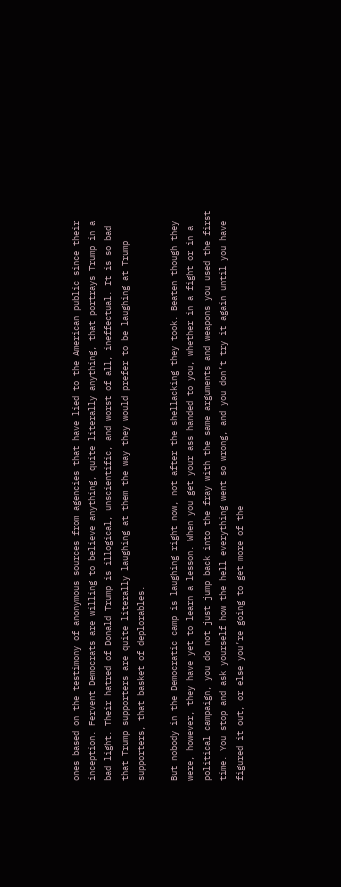ones based on the testimony of anonymous sources from agencies that have lied to the American public since their inception. Fervent Democrats are willing to believe anything, quite literally anything, that portrays Trump in a bad light. Their hatred of Donald Trump is illogical, unscientific, and worst of all, ineffectual. It is so bad that Trump supporters are quite literally laughing at them the way they would prefer to be laughing at Trump supporters, that basket of deplorables.

But nobody in the Democratic camp is laughing right now, not after the shellacking they took. Beaten though they were, however, they have yet to learn a lesson. When you get your ass handed to you, whether in a fight or in a political campaign, you do not just jump back into the fray with the same arguments and weapons you used the first time. You stop and ask yourself how the hell everything went so wrong, and you don’t try it again until you have figured it out, or else you’re going to get more of the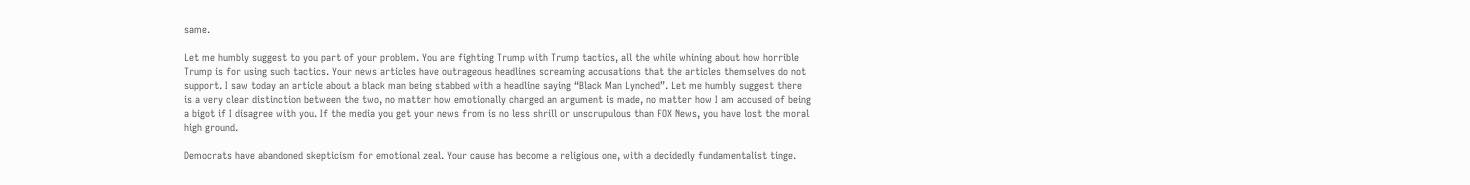same.

Let me humbly suggest to you part of your problem. You are fighting Trump with Trump tactics, all the while whining about how horrible Trump is for using such tactics. Your news articles have outrageous headlines screaming accusations that the articles themselves do not support. I saw today an article about a black man being stabbed with a headline saying “Black Man Lynched”. Let me humbly suggest there is a very clear distinction between the two, no matter how emotionally charged an argument is made, no matter how I am accused of being a bigot if I disagree with you. If the media you get your news from is no less shrill or unscrupulous than FOX News, you have lost the moral high ground.

Democrats have abandoned skepticism for emotional zeal. Your cause has become a religious one, with a decidedly fundamentalist tinge.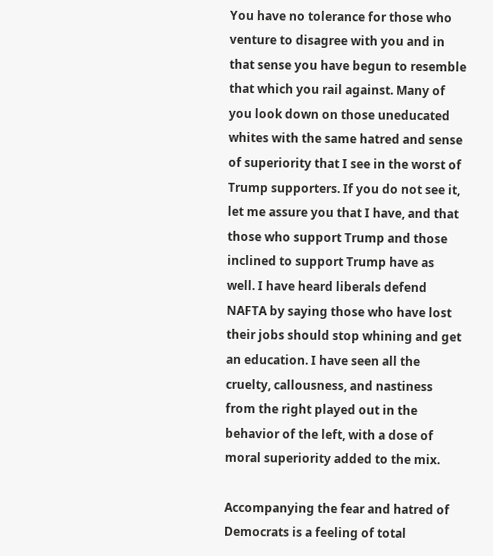You have no tolerance for those who venture to disagree with you and in that sense you have begun to resemble that which you rail against. Many of you look down on those uneducated whites with the same hatred and sense of superiority that I see in the worst of Trump supporters. If you do not see it, let me assure you that I have, and that those who support Trump and those inclined to support Trump have as well. I have heard liberals defend NAFTA by saying those who have lost their jobs should stop whining and get an education. I have seen all the cruelty, callousness, and nastiness from the right played out in the behavior of the left, with a dose of moral superiority added to the mix.

Accompanying the fear and hatred of Democrats is a feeling of total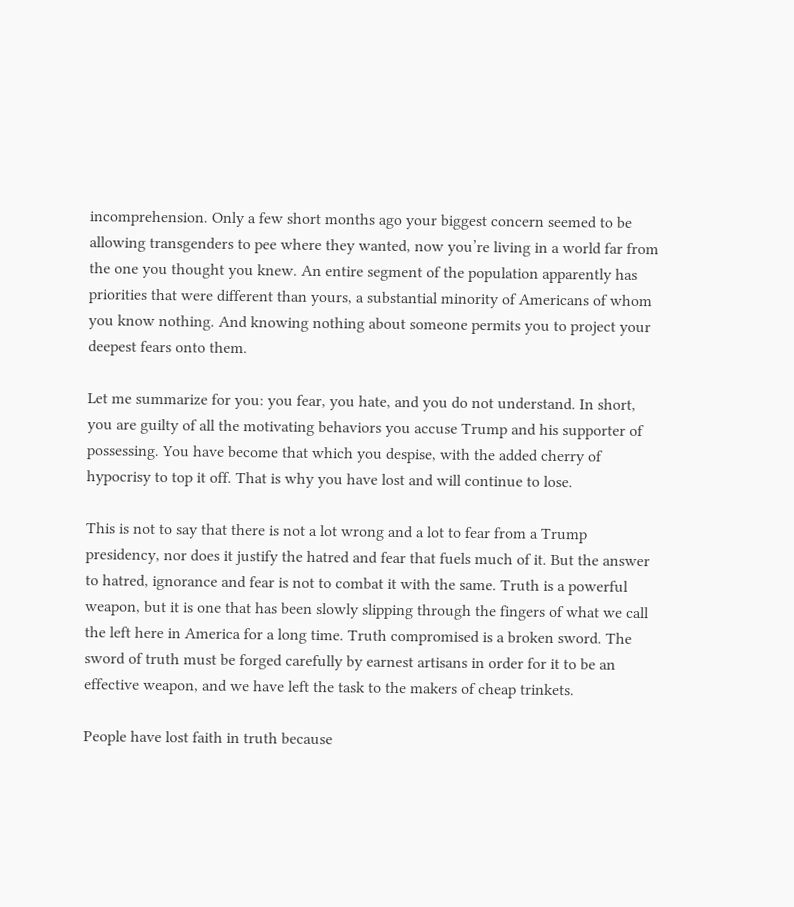incomprehension. Only a few short months ago your biggest concern seemed to be allowing transgenders to pee where they wanted, now you’re living in a world far from the one you thought you knew. An entire segment of the population apparently has priorities that were different than yours, a substantial minority of Americans of whom you know nothing. And knowing nothing about someone permits you to project your deepest fears onto them.

Let me summarize for you: you fear, you hate, and you do not understand. In short, you are guilty of all the motivating behaviors you accuse Trump and his supporter of possessing. You have become that which you despise, with the added cherry of hypocrisy to top it off. That is why you have lost and will continue to lose.

This is not to say that there is not a lot wrong and a lot to fear from a Trump presidency, nor does it justify the hatred and fear that fuels much of it. But the answer to hatred, ignorance and fear is not to combat it with the same. Truth is a powerful weapon, but it is one that has been slowly slipping through the fingers of what we call the left here in America for a long time. Truth compromised is a broken sword. The sword of truth must be forged carefully by earnest artisans in order for it to be an effective weapon, and we have left the task to the makers of cheap trinkets.

People have lost faith in truth because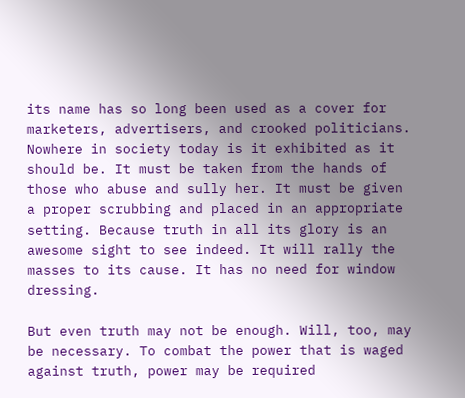its name has so long been used as a cover for marketers, advertisers, and crooked politicians. Nowhere in society today is it exhibited as it should be. It must be taken from the hands of those who abuse and sully her. It must be given a proper scrubbing and placed in an appropriate setting. Because truth in all its glory is an awesome sight to see indeed. It will rally the masses to its cause. It has no need for window dressing.

But even truth may not be enough. Will, too, may be necessary. To combat the power that is waged against truth, power may be required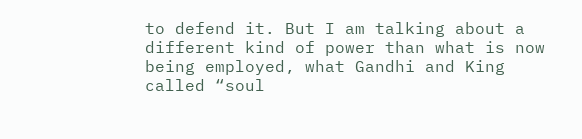to defend it. But I am talking about a different kind of power than what is now being employed, what Gandhi and King called “soul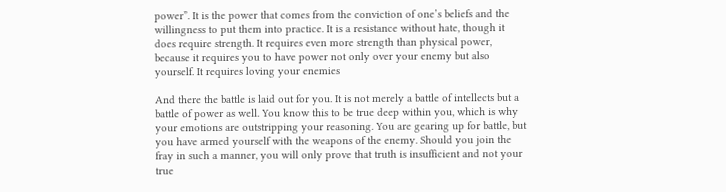power”. It is the power that comes from the conviction of one’s beliefs and the willingness to put them into practice. It is a resistance without hate, though it does require strength. It requires even more strength than physical power, because it requires you to have power not only over your enemy but also yourself. It requires loving your enemies

And there the battle is laid out for you. It is not merely a battle of intellects but a battle of power as well. You know this to be true deep within you, which is why your emotions are outstripping your reasoning. You are gearing up for battle, but you have armed yourself with the weapons of the enemy. Should you join the fray in such a manner, you will only prove that truth is insufficient and not your true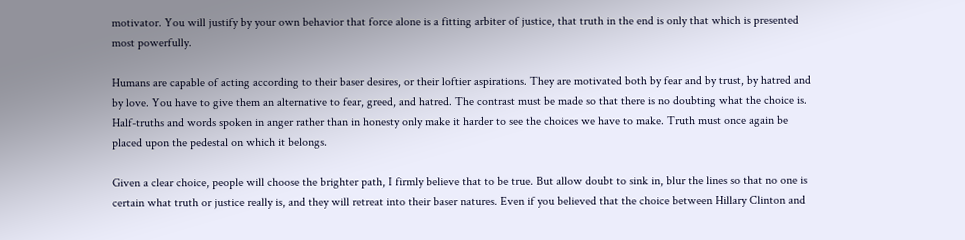motivator. You will justify by your own behavior that force alone is a fitting arbiter of justice, that truth in the end is only that which is presented most powerfully.

Humans are capable of acting according to their baser desires, or their loftier aspirations. They are motivated both by fear and by trust, by hatred and by love. You have to give them an alternative to fear, greed, and hatred. The contrast must be made so that there is no doubting what the choice is. Half-truths and words spoken in anger rather than in honesty only make it harder to see the choices we have to make. Truth must once again be placed upon the pedestal on which it belongs.

Given a clear choice, people will choose the brighter path, I firmly believe that to be true. But allow doubt to sink in, blur the lines so that no one is certain what truth or justice really is, and they will retreat into their baser natures. Even if you believed that the choice between Hillary Clinton and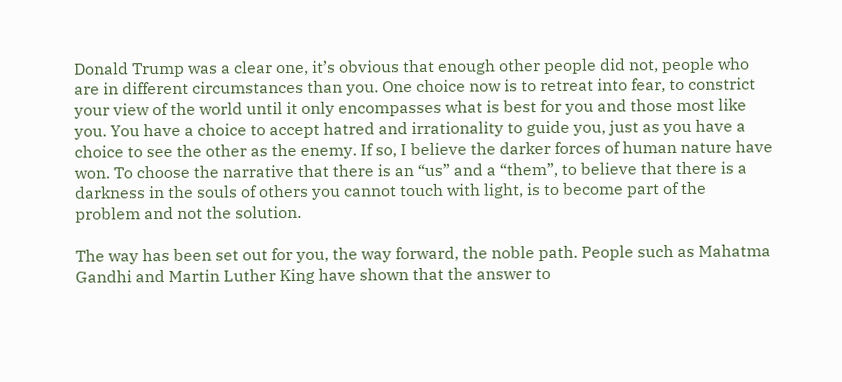Donald Trump was a clear one, it’s obvious that enough other people did not, people who are in different circumstances than you. One choice now is to retreat into fear, to constrict your view of the world until it only encompasses what is best for you and those most like you. You have a choice to accept hatred and irrationality to guide you, just as you have a choice to see the other as the enemy. If so, I believe the darker forces of human nature have won. To choose the narrative that there is an “us” and a “them”, to believe that there is a darkness in the souls of others you cannot touch with light, is to become part of the problem and not the solution.

The way has been set out for you, the way forward, the noble path. People such as Mahatma Gandhi and Martin Luther King have shown that the answer to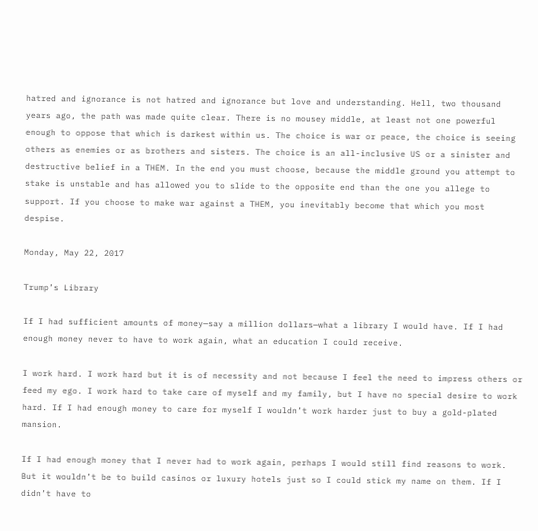hatred and ignorance is not hatred and ignorance but love and understanding. Hell, two thousand years ago, the path was made quite clear. There is no mousey middle, at least not one powerful enough to oppose that which is darkest within us. The choice is war or peace, the choice is seeing others as enemies or as brothers and sisters. The choice is an all-inclusive US or a sinister and destructive belief in a THEM. In the end you must choose, because the middle ground you attempt to stake is unstable and has allowed you to slide to the opposite end than the one you allege to support. If you choose to make war against a THEM, you inevitably become that which you most despise.

Monday, May 22, 2017

Trump’s Library

If I had sufficient amounts of money—say a million dollars—what a library I would have. If I had enough money never to have to work again, what an education I could receive.

I work hard. I work hard but it is of necessity and not because I feel the need to impress others or feed my ego. I work hard to take care of myself and my family, but I have no special desire to work hard. If I had enough money to care for myself I wouldn’t work harder just to buy a gold-plated mansion.

If I had enough money that I never had to work again, perhaps I would still find reasons to work. But it wouldn’t be to build casinos or luxury hotels just so I could stick my name on them. If I didn’t have to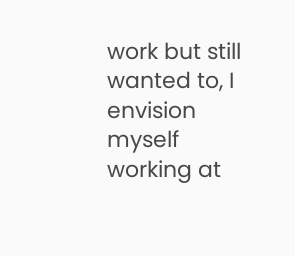work but still wanted to, I envision myself working at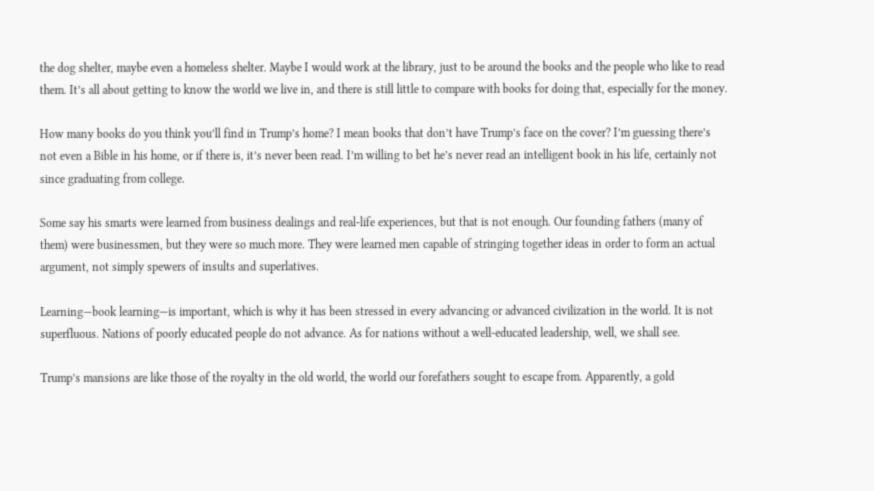the dog shelter, maybe even a homeless shelter. Maybe I would work at the library, just to be around the books and the people who like to read them. It’s all about getting to know the world we live in, and there is still little to compare with books for doing that, especially for the money.

How many books do you think you’ll find in Trump’s home? I mean books that don’t have Trump’s face on the cover? I’m guessing there’s not even a Bible in his home, or if there is, it’s never been read. I’m willing to bet he’s never read an intelligent book in his life, certainly not since graduating from college.

Some say his smarts were learned from business dealings and real-life experiences, but that is not enough. Our founding fathers (many of them) were businessmen, but they were so much more. They were learned men capable of stringing together ideas in order to form an actual argument, not simply spewers of insults and superlatives.

Learning—book learning—is important, which is why it has been stressed in every advancing or advanced civilization in the world. It is not superfluous. Nations of poorly educated people do not advance. As for nations without a well-educated leadership, well, we shall see.

Trump’s mansions are like those of the royalty in the old world, the world our forefathers sought to escape from. Apparently, a gold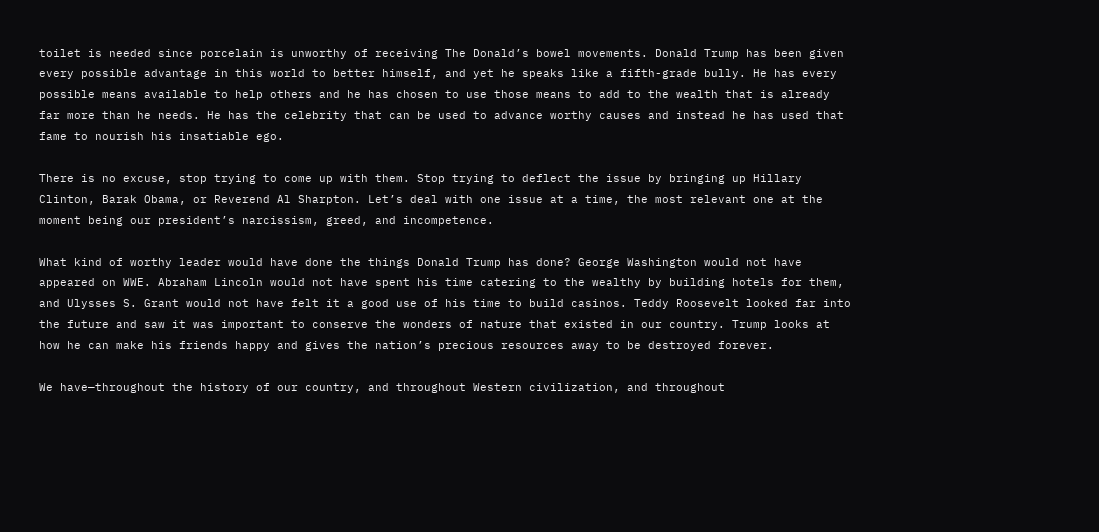toilet is needed since porcelain is unworthy of receiving The Donald’s bowel movements. Donald Trump has been given every possible advantage in this world to better himself, and yet he speaks like a fifth-grade bully. He has every possible means available to help others and he has chosen to use those means to add to the wealth that is already far more than he needs. He has the celebrity that can be used to advance worthy causes and instead he has used that fame to nourish his insatiable ego.

There is no excuse, stop trying to come up with them. Stop trying to deflect the issue by bringing up Hillary Clinton, Barak Obama, or Reverend Al Sharpton. Let’s deal with one issue at a time, the most relevant one at the moment being our president’s narcissism, greed, and incompetence.

What kind of worthy leader would have done the things Donald Trump has done? George Washington would not have appeared on WWE. Abraham Lincoln would not have spent his time catering to the wealthy by building hotels for them, and Ulysses S. Grant would not have felt it a good use of his time to build casinos. Teddy Roosevelt looked far into the future and saw it was important to conserve the wonders of nature that existed in our country. Trump looks at how he can make his friends happy and gives the nation’s precious resources away to be destroyed forever.

We have—throughout the history of our country, and throughout Western civilization, and throughout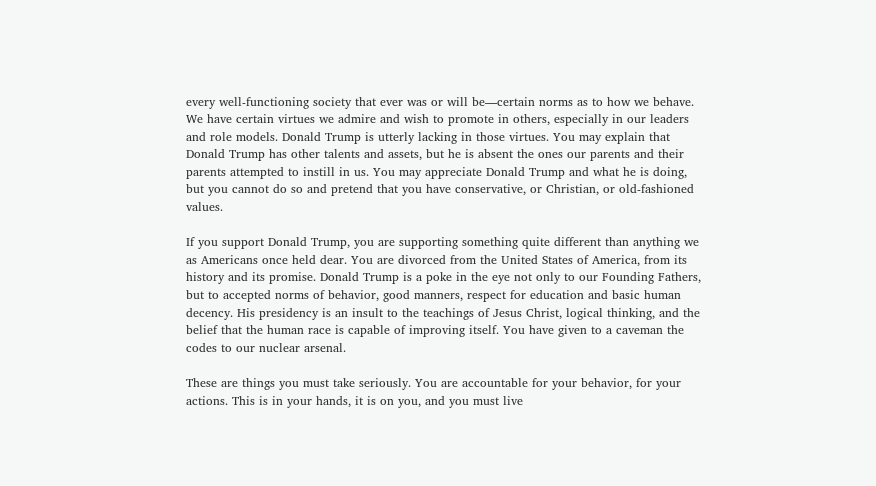every well-functioning society that ever was or will be—certain norms as to how we behave. We have certain virtues we admire and wish to promote in others, especially in our leaders and role models. Donald Trump is utterly lacking in those virtues. You may explain that Donald Trump has other talents and assets, but he is absent the ones our parents and their parents attempted to instill in us. You may appreciate Donald Trump and what he is doing, but you cannot do so and pretend that you have conservative, or Christian, or old-fashioned values.

If you support Donald Trump, you are supporting something quite different than anything we as Americans once held dear. You are divorced from the United States of America, from its history and its promise. Donald Trump is a poke in the eye not only to our Founding Fathers, but to accepted norms of behavior, good manners, respect for education and basic human decency. His presidency is an insult to the teachings of Jesus Christ, logical thinking, and the belief that the human race is capable of improving itself. You have given to a caveman the codes to our nuclear arsenal.

These are things you must take seriously. You are accountable for your behavior, for your actions. This is in your hands, it is on you, and you must live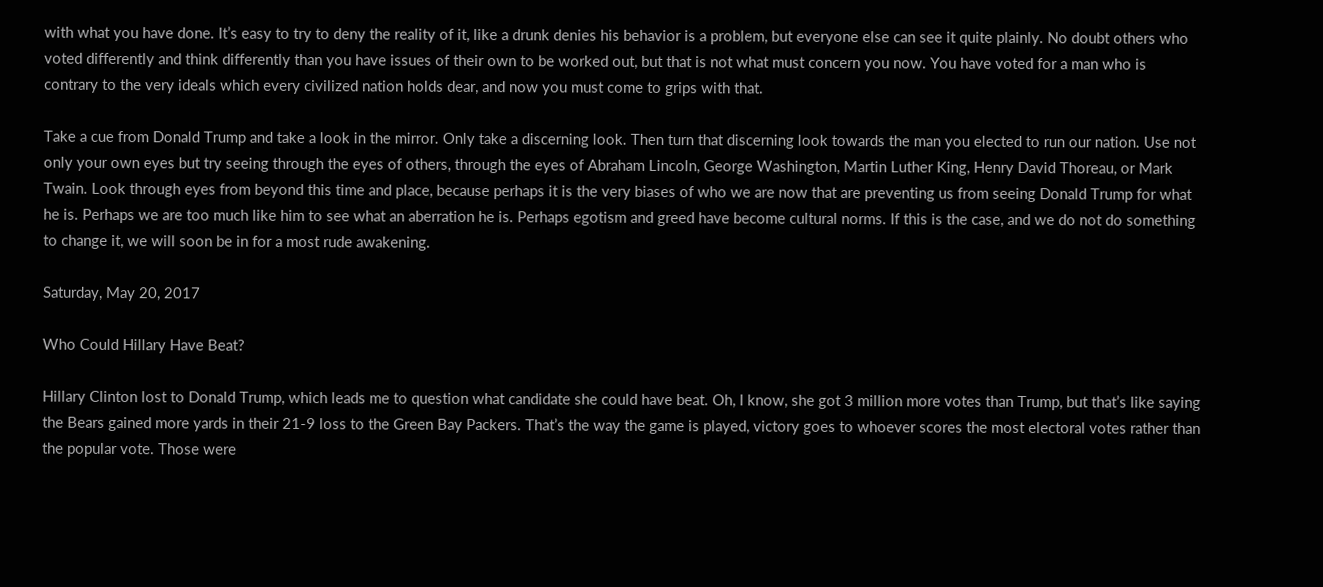with what you have done. It’s easy to try to deny the reality of it, like a drunk denies his behavior is a problem, but everyone else can see it quite plainly. No doubt others who voted differently and think differently than you have issues of their own to be worked out, but that is not what must concern you now. You have voted for a man who is contrary to the very ideals which every civilized nation holds dear, and now you must come to grips with that.

Take a cue from Donald Trump and take a look in the mirror. Only take a discerning look. Then turn that discerning look towards the man you elected to run our nation. Use not only your own eyes but try seeing through the eyes of others, through the eyes of Abraham Lincoln, George Washington, Martin Luther King, Henry David Thoreau, or Mark Twain. Look through eyes from beyond this time and place, because perhaps it is the very biases of who we are now that are preventing us from seeing Donald Trump for what he is. Perhaps we are too much like him to see what an aberration he is. Perhaps egotism and greed have become cultural norms. If this is the case, and we do not do something to change it, we will soon be in for a most rude awakening.

Saturday, May 20, 2017

Who Could Hillary Have Beat?

Hillary Clinton lost to Donald Trump, which leads me to question what candidate she could have beat. Oh, I know, she got 3 million more votes than Trump, but that’s like saying the Bears gained more yards in their 21-9 loss to the Green Bay Packers. That’s the way the game is played, victory goes to whoever scores the most electoral votes rather than the popular vote. Those were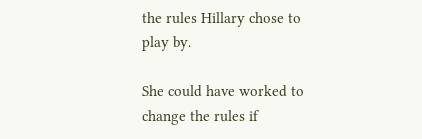the rules Hillary chose to play by.

She could have worked to change the rules if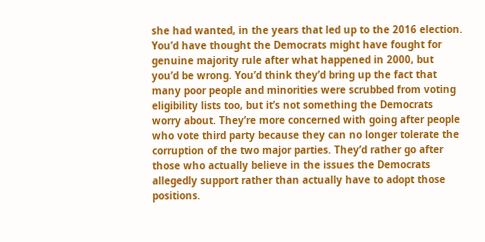she had wanted, in the years that led up to the 2016 election. You’d have thought the Democrats might have fought for genuine majority rule after what happened in 2000, but you’d be wrong. You’d think they’d bring up the fact that many poor people and minorities were scrubbed from voting eligibility lists too, but it’s not something the Democrats worry about. They’re more concerned with going after people who vote third party because they can no longer tolerate the corruption of the two major parties. They’d rather go after those who actually believe in the issues the Democrats allegedly support rather than actually have to adopt those positions.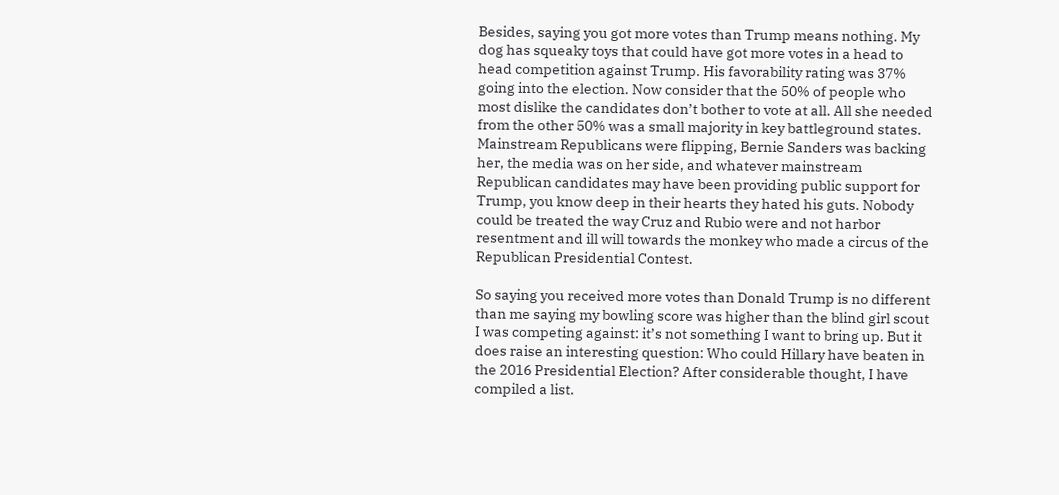Besides, saying you got more votes than Trump means nothing. My dog has squeaky toys that could have got more votes in a head to head competition against Trump. His favorability rating was 37% going into the election. Now consider that the 50% of people who most dislike the candidates don’t bother to vote at all. All she needed from the other 50% was a small majority in key battleground states. Mainstream Republicans were flipping, Bernie Sanders was backing her, the media was on her side, and whatever mainstream Republican candidates may have been providing public support for Trump, you know deep in their hearts they hated his guts. Nobody could be treated the way Cruz and Rubio were and not harbor resentment and ill will towards the monkey who made a circus of the Republican Presidential Contest.

So saying you received more votes than Donald Trump is no different than me saying my bowling score was higher than the blind girl scout I was competing against: it’s not something I want to bring up. But it does raise an interesting question: Who could Hillary have beaten in the 2016 Presidential Election? After considerable thought, I have compiled a list.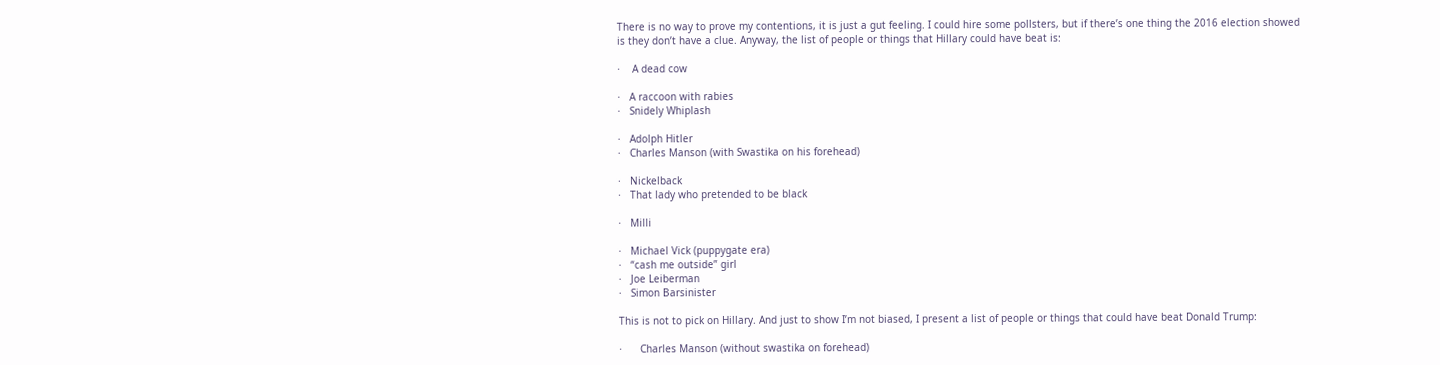There is no way to prove my contentions, it is just a gut feeling. I could hire some pollsters, but if there’s one thing the 2016 election showed is they don’t have a clue. Anyway, the list of people or things that Hillary could have beat is:

·    A dead cow

·   A raccoon with rabies
·   Snidely Whiplash

·   Adolph Hitler
·   Charles Manson (with Swastika on his forehead)

·   Nickelback
·   That lady who pretended to be black

·   Milli

·   Michael Vick (puppygate era)
·   “cash me outside” girl
·   Joe Leiberman
·   Simon Barsinister

This is not to pick on Hillary. And just to show I’m not biased, I present a list of people or things that could have beat Donald Trump:

·      Charles Manson (without swastika on forehead)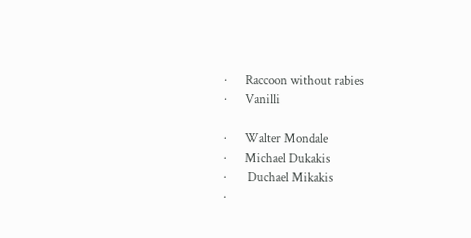·      Raccoon without rabies
·      Vanilli

·      Walter Mondale
·      Michael Dukakis
·       Duchael Mikakis
·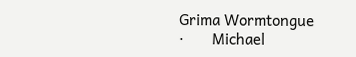Grima Wormtongue
·       Michael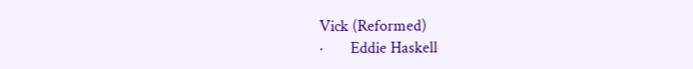Vick (Reformed)
·       Eddie Haskell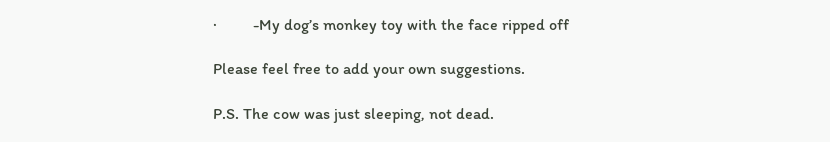·         -My dog’s monkey toy with the face ripped off

Please feel free to add your own suggestions.

P.S. The cow was just sleeping, not dead.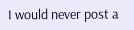I would never post a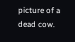picture of a dead cow.